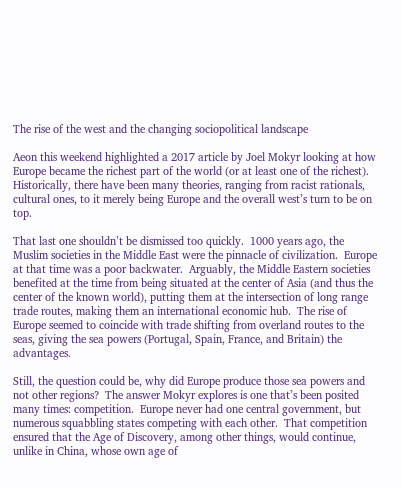The rise of the west and the changing sociopolitical landscape

Aeon this weekend highlighted a 2017 article by Joel Mokyr looking at how Europe became the richest part of the world (or at least one of the richest).  Historically, there have been many theories, ranging from racist rationals, cultural ones, to it merely being Europe and the overall west’s turn to be on top.

That last one shouldn’t be dismissed too quickly.  1000 years ago, the Muslim societies in the Middle East were the pinnacle of civilization.  Europe at that time was a poor backwater.  Arguably, the Middle Eastern societies benefited at the time from being situated at the center of Asia (and thus the center of the known world), putting them at the intersection of long range trade routes, making them an international economic hub.  The rise of Europe seemed to coincide with trade shifting from overland routes to the seas, giving the sea powers (Portugal, Spain, France, and Britain) the advantages.

Still, the question could be, why did Europe produce those sea powers and not other regions?  The answer Mokyr explores is one that’s been posited many times: competition.  Europe never had one central government, but numerous squabbling states competing with each other.  That competition ensured that the Age of Discovery, among other things, would continue, unlike in China, whose own age of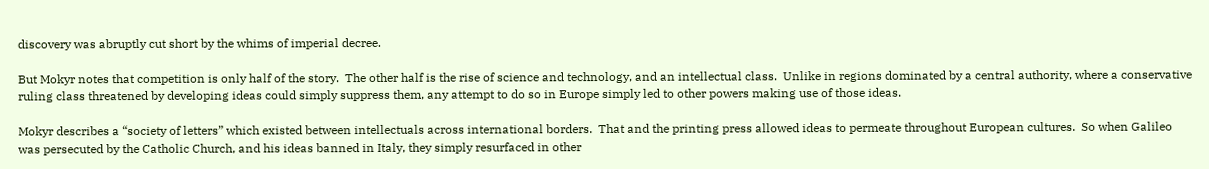discovery was abruptly cut short by the whims of imperial decree.

But Mokyr notes that competition is only half of the story.  The other half is the rise of science and technology, and an intellectual class.  Unlike in regions dominated by a central authority, where a conservative ruling class threatened by developing ideas could simply suppress them, any attempt to do so in Europe simply led to other powers making use of those ideas.

Mokyr describes a “society of letters” which existed between intellectuals across international borders.  That and the printing press allowed ideas to permeate throughout European cultures.  So when Galileo was persecuted by the Catholic Church, and his ideas banned in Italy, they simply resurfaced in other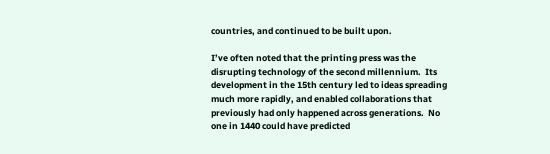countries, and continued to be built upon.

I’ve often noted that the printing press was the disrupting technology of the second millennium.  Its development in the 15th century led to ideas spreading much more rapidly, and enabled collaborations that previously had only happened across generations.  No one in 1440 could have predicted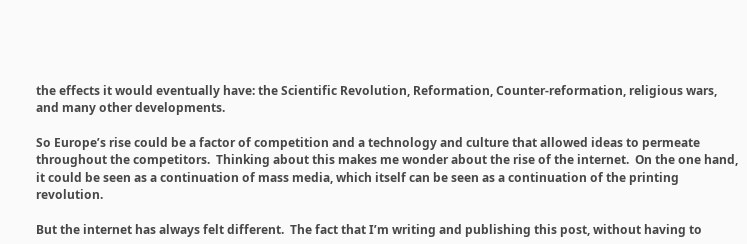the effects it would eventually have: the Scientific Revolution, Reformation, Counter-reformation, religious wars, and many other developments.

So Europe’s rise could be a factor of competition and a technology and culture that allowed ideas to permeate throughout the competitors.  Thinking about this makes me wonder about the rise of the internet.  On the one hand, it could be seen as a continuation of mass media, which itself can be seen as a continuation of the printing revolution.

But the internet has always felt different.  The fact that I’m writing and publishing this post, without having to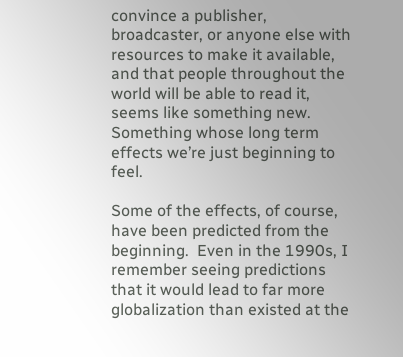convince a publisher, broadcaster, or anyone else with resources to make it available, and that people throughout the world will be able to read it, seems like something new.  Something whose long term effects we’re just beginning to feel.

Some of the effects, of course, have been predicted from the beginning.  Even in the 1990s, I remember seeing predictions that it would lead to far more globalization than existed at the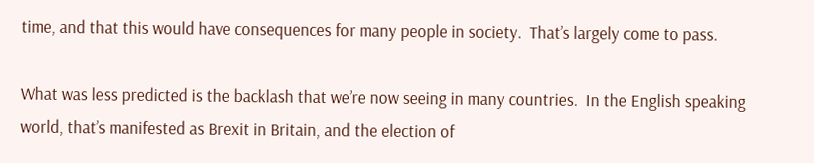time, and that this would have consequences for many people in society.  That’s largely come to pass.

What was less predicted is the backlash that we’re now seeing in many countries.  In the English speaking world, that’s manifested as Brexit in Britain, and the election of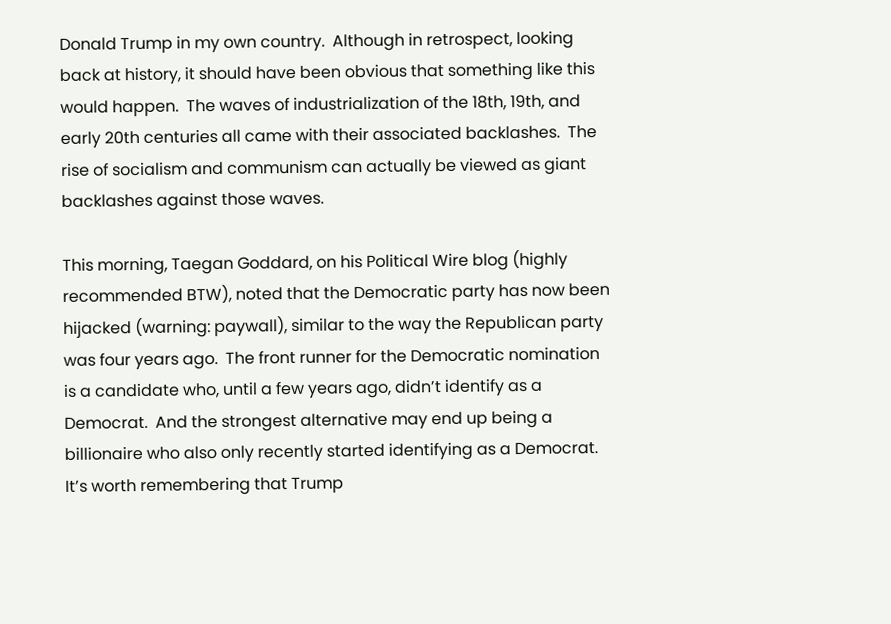Donald Trump in my own country.  Although in retrospect, looking back at history, it should have been obvious that something like this would happen.  The waves of industrialization of the 18th, 19th, and early 20th centuries all came with their associated backlashes.  The rise of socialism and communism can actually be viewed as giant backlashes against those waves.

This morning, Taegan Goddard, on his Political Wire blog (highly recommended BTW), noted that the Democratic party has now been hijacked (warning: paywall), similar to the way the Republican party was four years ago.  The front runner for the Democratic nomination is a candidate who, until a few years ago, didn’t identify as a Democrat.  And the strongest alternative may end up being a billionaire who also only recently started identifying as a Democrat.  It’s worth remembering that Trump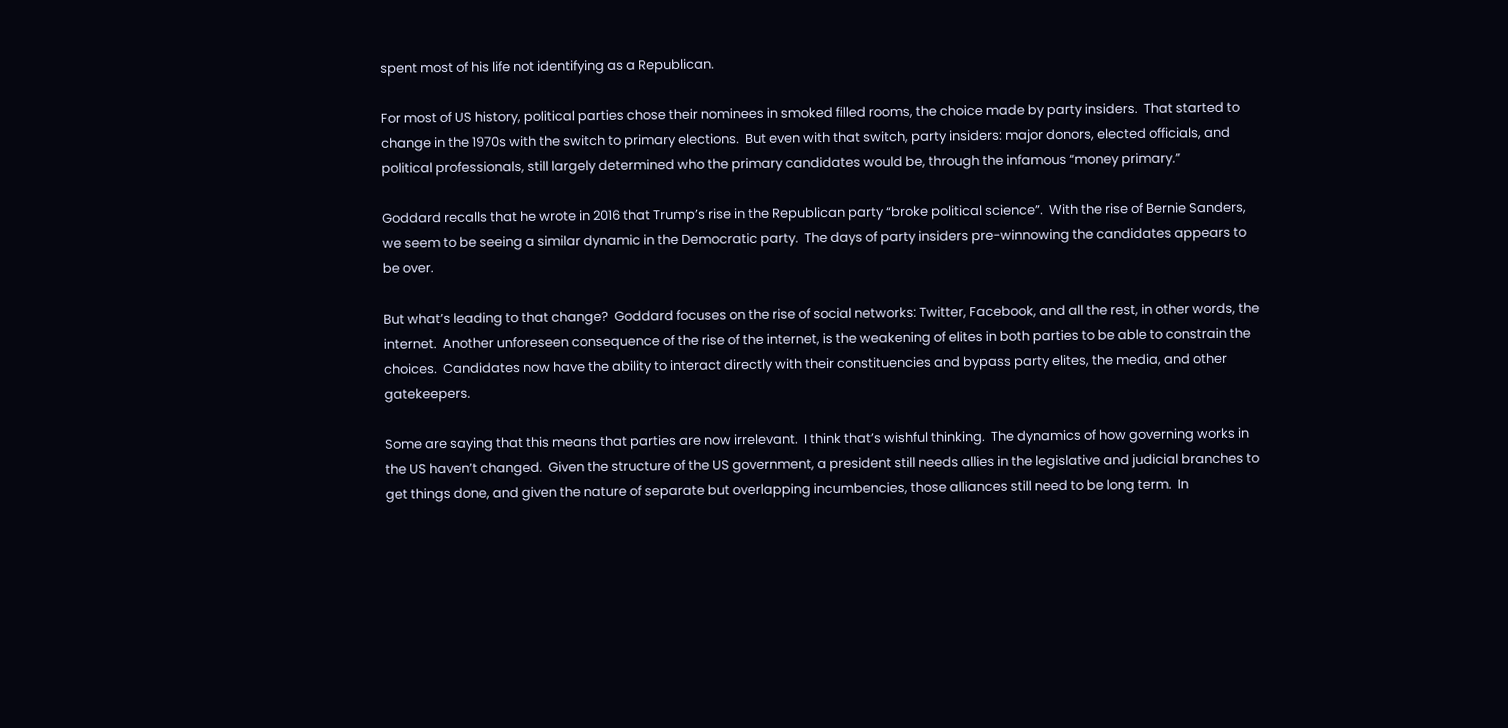spent most of his life not identifying as a Republican.

For most of US history, political parties chose their nominees in smoked filled rooms, the choice made by party insiders.  That started to change in the 1970s with the switch to primary elections.  But even with that switch, party insiders: major donors, elected officials, and political professionals, still largely determined who the primary candidates would be, through the infamous “money primary.”

Goddard recalls that he wrote in 2016 that Trump’s rise in the Republican party “broke political science”.  With the rise of Bernie Sanders, we seem to be seeing a similar dynamic in the Democratic party.  The days of party insiders pre-winnowing the candidates appears to be over.

But what’s leading to that change?  Goddard focuses on the rise of social networks: Twitter, Facebook, and all the rest, in other words, the internet.  Another unforeseen consequence of the rise of the internet, is the weakening of elites in both parties to be able to constrain the choices.  Candidates now have the ability to interact directly with their constituencies and bypass party elites, the media, and other gatekeepers.

Some are saying that this means that parties are now irrelevant.  I think that’s wishful thinking.  The dynamics of how governing works in the US haven’t changed.  Given the structure of the US government, a president still needs allies in the legislative and judicial branches to get things done, and given the nature of separate but overlapping incumbencies, those alliances still need to be long term.  In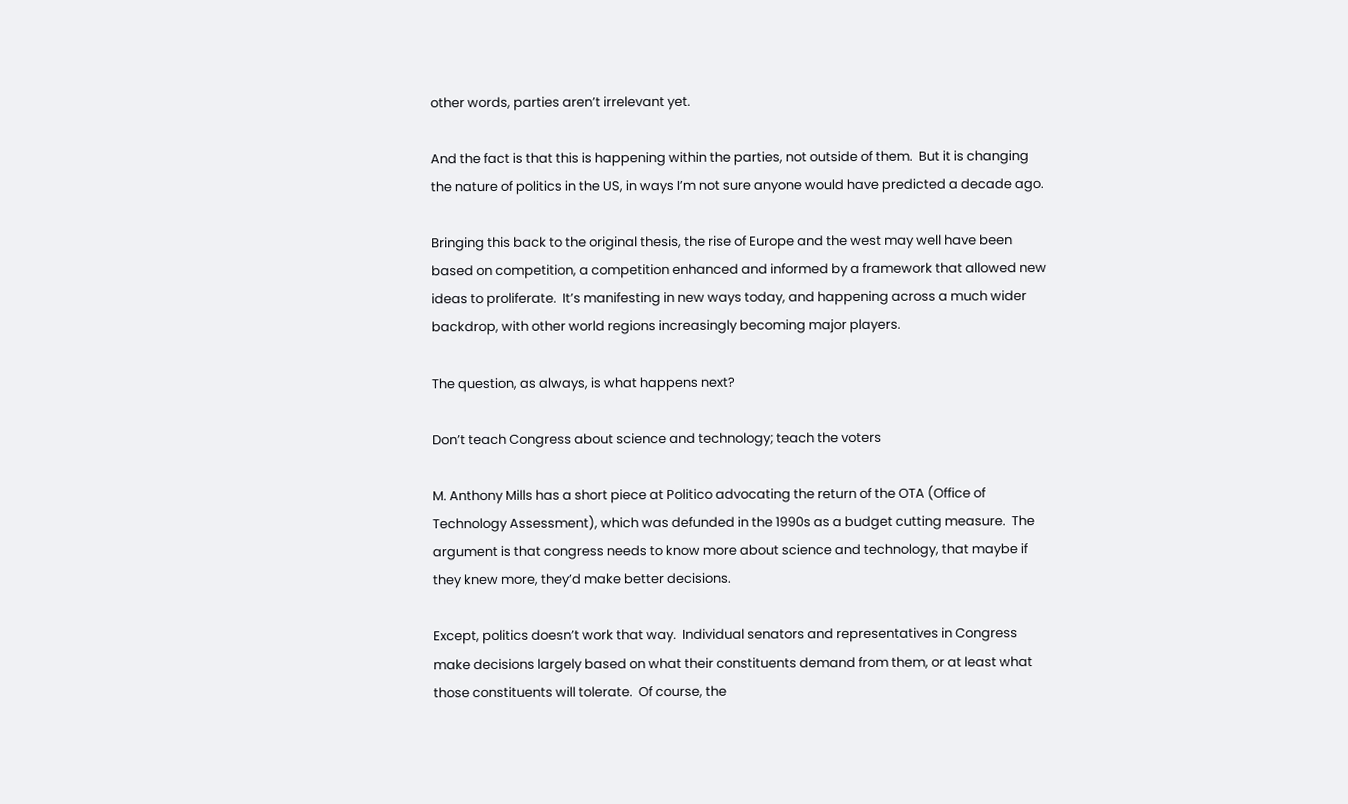other words, parties aren’t irrelevant yet.

And the fact is that this is happening within the parties, not outside of them.  But it is changing the nature of politics in the US, in ways I’m not sure anyone would have predicted a decade ago.

Bringing this back to the original thesis, the rise of Europe and the west may well have been based on competition, a competition enhanced and informed by a framework that allowed new ideas to proliferate.  It’s manifesting in new ways today, and happening across a much wider backdrop, with other world regions increasingly becoming major players.

The question, as always, is what happens next?

Don’t teach Congress about science and technology; teach the voters

M. Anthony Mills has a short piece at Politico advocating the return of the OTA (Office of Technology Assessment), which was defunded in the 1990s as a budget cutting measure.  The argument is that congress needs to know more about science and technology, that maybe if they knew more, they’d make better decisions.

Except, politics doesn’t work that way.  Individual senators and representatives in Congress make decisions largely based on what their constituents demand from them, or at least what those constituents will tolerate.  Of course, the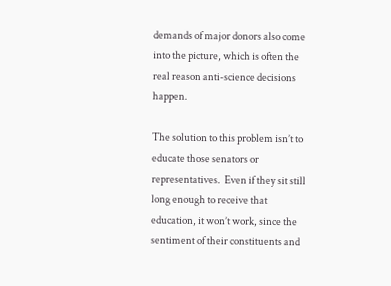demands of major donors also come into the picture, which is often the real reason anti-science decisions happen.

The solution to this problem isn’t to educate those senators or representatives.  Even if they sit still long enough to receive that education, it won’t work, since the sentiment of their constituents and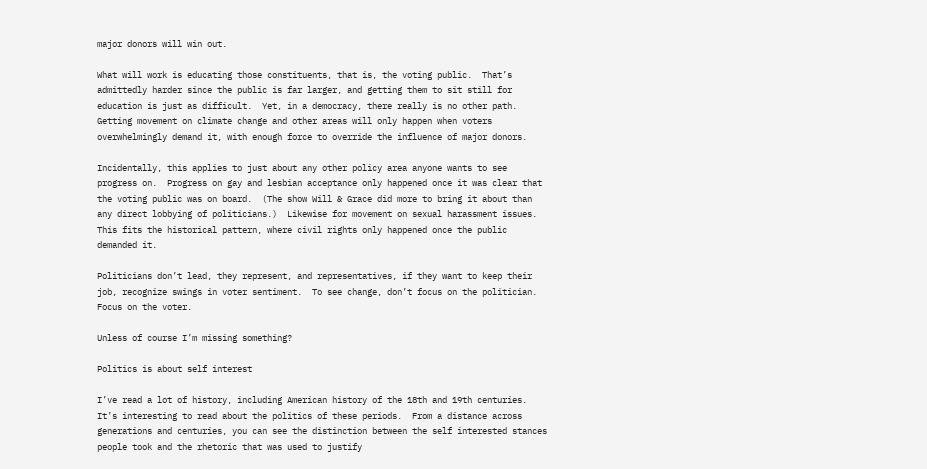major donors will win out.

What will work is educating those constituents, that is, the voting public.  That’s admittedly harder since the public is far larger, and getting them to sit still for education is just as difficult.  Yet, in a democracy, there really is no other path.  Getting movement on climate change and other areas will only happen when voters overwhelmingly demand it, with enough force to override the influence of major donors.

Incidentally, this applies to just about any other policy area anyone wants to see progress on.  Progress on gay and lesbian acceptance only happened once it was clear that the voting public was on board.  (The show Will & Grace did more to bring it about than any direct lobbying of politicians.)  Likewise for movement on sexual harassment issues.  This fits the historical pattern, where civil rights only happened once the public demanded it.

Politicians don’t lead, they represent, and representatives, if they want to keep their job, recognize swings in voter sentiment.  To see change, don’t focus on the politician.  Focus on the voter.

Unless of course I’m missing something?

Politics is about self interest

I’ve read a lot of history, including American history of the 18th and 19th centuries.  It’s interesting to read about the politics of these periods.  From a distance across generations and centuries, you can see the distinction between the self interested stances people took and the rhetoric that was used to justify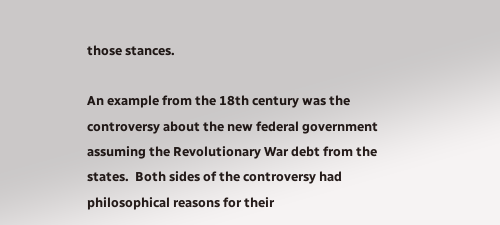those stances.

An example from the 18th century was the controversy about the new federal government assuming the Revolutionary War debt from the states.  Both sides of the controversy had philosophical reasons for their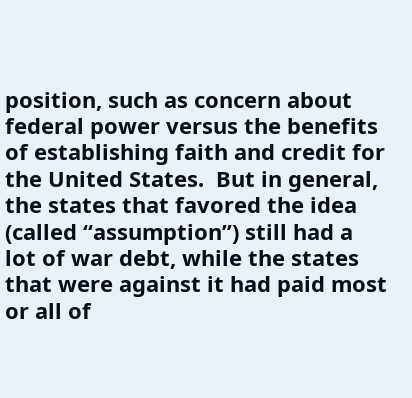position, such as concern about federal power versus the benefits of establishing faith and credit for the United States.  But in general, the states that favored the idea (called “assumption”) still had a lot of war debt, while the states that were against it had paid most or all of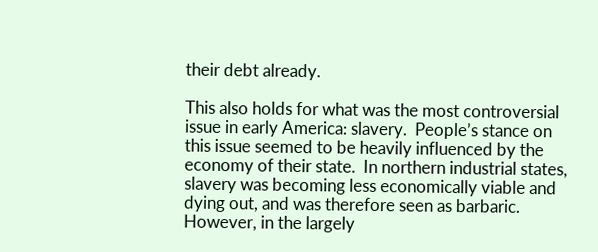their debt already.

This also holds for what was the most controversial issue in early America: slavery.  People’s stance on this issue seemed to be heavily influenced by the economy of their state.  In northern industrial states, slavery was becoming less economically viable and dying out, and was therefore seen as barbaric.  However, in the largely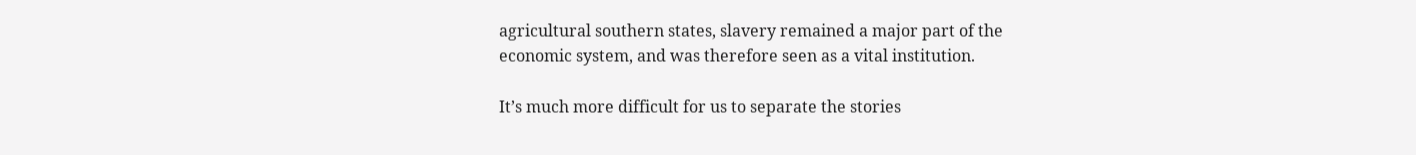agricultural southern states, slavery remained a major part of the economic system, and was therefore seen as a vital institution.

It’s much more difficult for us to separate the stories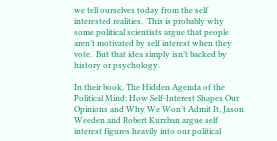we tell ourselves today from the self interested realities.  This is probably why some political scientists argue that people aren’t motivated by self interest when they vote.  But that idea simply isn’t backed by history or psychology.

In their book, The Hidden Agenda of the Political Mind: How Self-Interest Shapes Our Opinions and Why We Won’t Admit It, Jason Weeden and Robert Kurzban argue self interest figures heavily into our political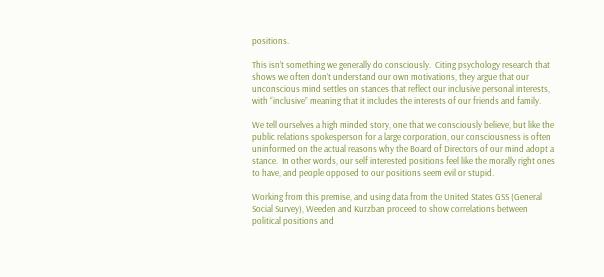positions.

This isn’t something we generally do consciously.  Citing psychology research that shows we often don’t understand our own motivations, they argue that our unconscious mind settles on stances that reflect our inclusive personal interests, with “inclusive” meaning that it includes the interests of our friends and family.

We tell ourselves a high minded story, one that we consciously believe, but like the public relations spokesperson for a large corporation, our consciousness is often uninformed on the actual reasons why the Board of Directors of our mind adopt a stance.  In other words, our self interested positions feel like the morally right ones to have, and people opposed to our positions seem evil or stupid.

Working from this premise, and using data from the United States GSS (General Social Survey), Weeden and Kurzban proceed to show correlations between political positions and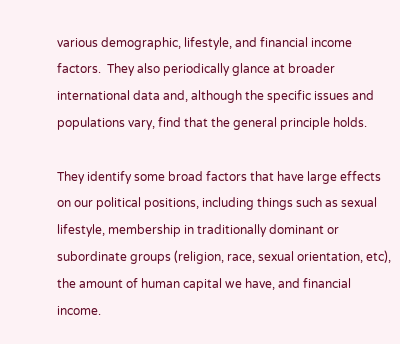various demographic, lifestyle, and financial income factors.  They also periodically glance at broader international data and, although the specific issues and populations vary, find that the general principle holds.

They identify some broad factors that have large effects on our political positions, including things such as sexual lifestyle, membership in traditionally dominant or subordinate groups (religion, race, sexual orientation, etc), the amount of human capital we have, and financial income.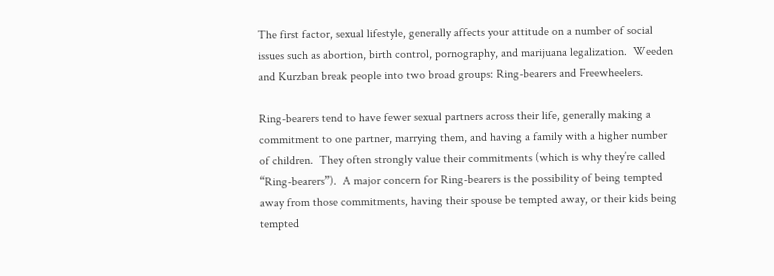The first factor, sexual lifestyle, generally affects your attitude on a number of social issues such as abortion, birth control, pornography, and marijuana legalization.  Weeden and Kurzban break people into two broad groups: Ring-bearers and Freewheelers.

Ring-bearers tend to have fewer sexual partners across their life, generally making a commitment to one partner, marrying them, and having a family with a higher number of children.  They often strongly value their commitments (which is why they’re called “Ring-bearers”).  A major concern for Ring-bearers is the possibility of being tempted away from those commitments, having their spouse be tempted away, or their kids being tempted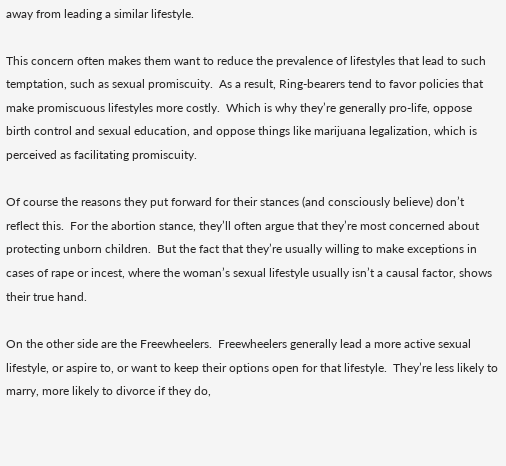away from leading a similar lifestyle.

This concern often makes them want to reduce the prevalence of lifestyles that lead to such temptation, such as sexual promiscuity.  As a result, Ring-bearers tend to favor policies that make promiscuous lifestyles more costly.  Which is why they’re generally pro-life, oppose birth control and sexual education, and oppose things like marijuana legalization, which is perceived as facilitating promiscuity.

Of course the reasons they put forward for their stances (and consciously believe) don’t reflect this.  For the abortion stance, they’ll often argue that they’re most concerned about protecting unborn children.  But the fact that they’re usually willing to make exceptions in cases of rape or incest, where the woman’s sexual lifestyle usually isn’t a causal factor, shows their true hand.

On the other side are the Freewheelers.  Freewheelers generally lead a more active sexual lifestyle, or aspire to, or want to keep their options open for that lifestyle.  They’re less likely to marry, more likely to divorce if they do,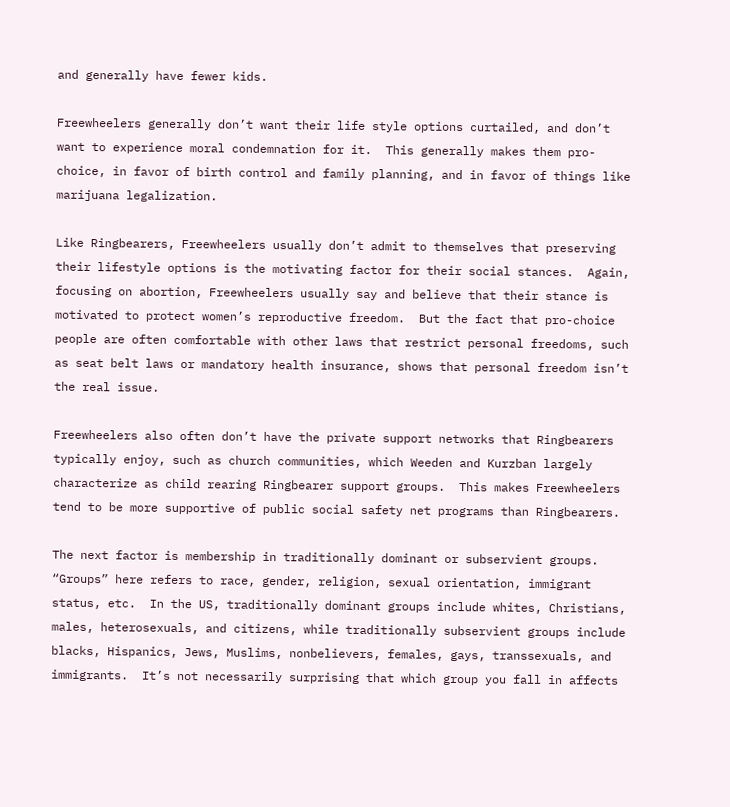and generally have fewer kids.

Freewheelers generally don’t want their life style options curtailed, and don’t want to experience moral condemnation for it.  This generally makes them pro-choice, in favor of birth control and family planning, and in favor of things like marijuana legalization.

Like Ringbearers, Freewheelers usually don’t admit to themselves that preserving their lifestyle options is the motivating factor for their social stances.  Again, focusing on abortion, Freewheelers usually say and believe that their stance is motivated to protect women’s reproductive freedom.  But the fact that pro-choice people are often comfortable with other laws that restrict personal freedoms, such as seat belt laws or mandatory health insurance, shows that personal freedom isn’t the real issue.

Freewheelers also often don’t have the private support networks that Ringbearers typically enjoy, such as church communities, which Weeden and Kurzban largely characterize as child rearing Ringbearer support groups.  This makes Freewheelers tend to be more supportive of public social safety net programs than Ringbearers.

The next factor is membership in traditionally dominant or subservient groups.  “Groups” here refers to race, gender, religion, sexual orientation, immigrant status, etc.  In the US, traditionally dominant groups include whites, Christians, males, heterosexuals, and citizens, while traditionally subservient groups include blacks, Hispanics, Jews, Muslims, nonbelievers, females, gays, transsexuals, and immigrants.  It’s not necessarily surprising that which group you fall in affects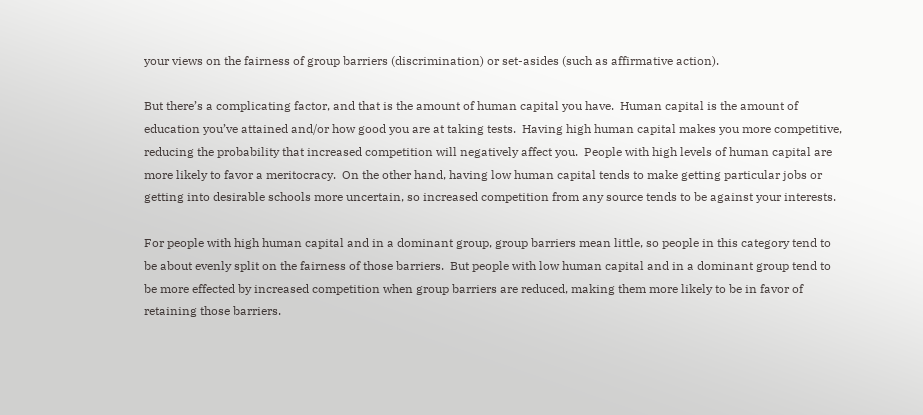your views on the fairness of group barriers (discrimination) or set-asides (such as affirmative action).

But there’s a complicating factor, and that is the amount of human capital you have.  Human capital is the amount of education you’ve attained and/or how good you are at taking tests.  Having high human capital makes you more competitive, reducing the probability that increased competition will negatively affect you.  People with high levels of human capital are more likely to favor a meritocracy.  On the other hand, having low human capital tends to make getting particular jobs or getting into desirable schools more uncertain, so increased competition from any source tends to be against your interests.

For people with high human capital and in a dominant group, group barriers mean little, so people in this category tend to be about evenly split on the fairness of those barriers.  But people with low human capital and in a dominant group tend to be more effected by increased competition when group barriers are reduced, making them more likely to be in favor of retaining those barriers.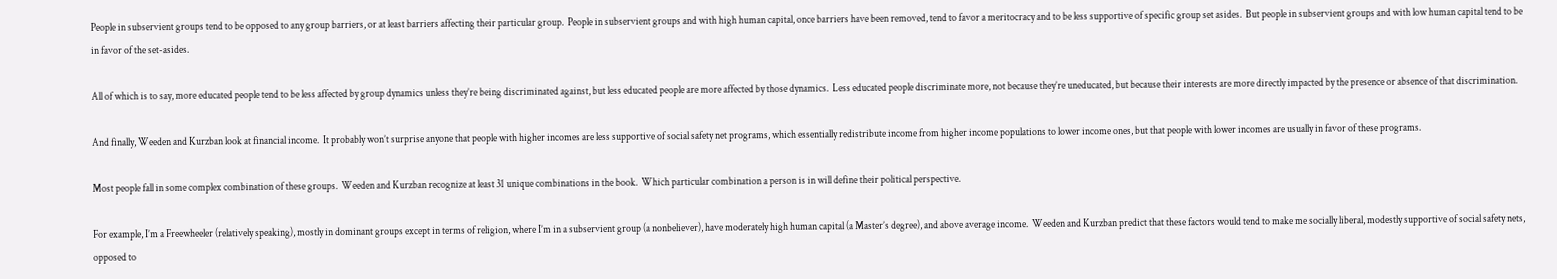People in subservient groups tend to be opposed to any group barriers, or at least barriers affecting their particular group.  People in subservient groups and with high human capital, once barriers have been removed, tend to favor a meritocracy and to be less supportive of specific group set asides.  But people in subservient groups and with low human capital tend to be in favor of the set-asides.

All of which is to say, more educated people tend to be less affected by group dynamics unless they’re being discriminated against, but less educated people are more affected by those dynamics.  Less educated people discriminate more, not because they’re uneducated, but because their interests are more directly impacted by the presence or absence of that discrimination.

And finally, Weeden and Kurzban look at financial income.  It probably won’t surprise anyone that people with higher incomes are less supportive of social safety net programs, which essentially redistribute income from higher income populations to lower income ones, but that people with lower incomes are usually in favor of these programs.

Most people fall in some complex combination of these groups.  Weeden and Kurzban recognize at least 31 unique combinations in the book.  Which particular combination a person is in will define their political perspective.

For example, I’m a Freewheeler (relatively speaking), mostly in dominant groups except in terms of religion, where I’m in a subservient group (a nonbeliever), have moderately high human capital (a Master’s degree), and above average income.  Weeden and Kurzban predict that these factors would tend to make me socially liberal, modestly supportive of social safety nets, opposed to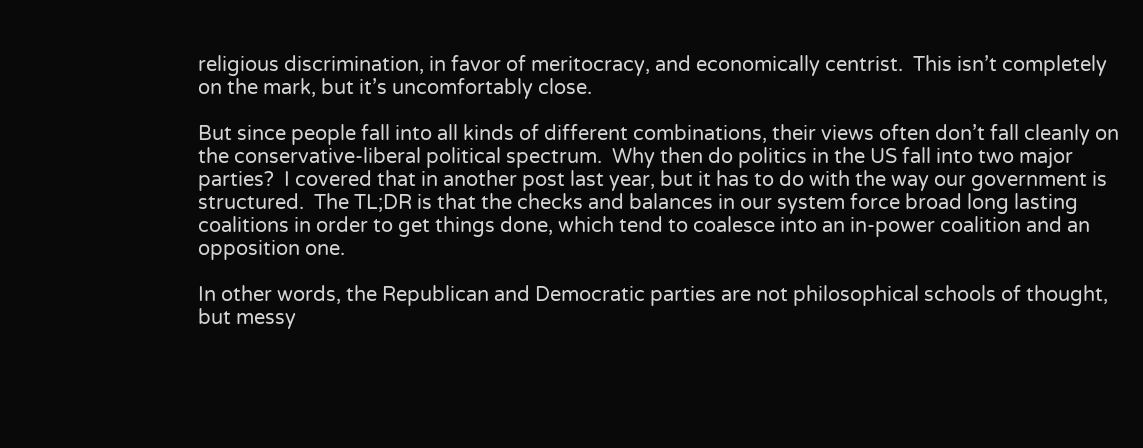religious discrimination, in favor of meritocracy, and economically centrist.  This isn’t completely on the mark, but it’s uncomfortably close.

But since people fall into all kinds of different combinations, their views often don’t fall cleanly on the conservative-liberal political spectrum.  Why then do politics in the US fall into two major parties?  I covered that in another post last year, but it has to do with the way our government is structured.  The TL;DR is that the checks and balances in our system force broad long lasting coalitions in order to get things done, which tend to coalesce into an in-power coalition and an opposition one.

In other words, the Republican and Democratic parties are not philosophical schools of thought, but messy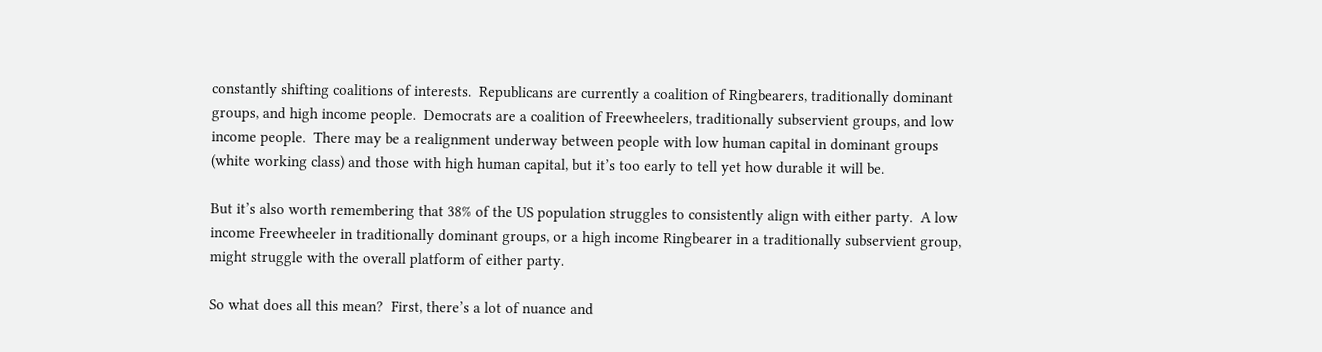constantly shifting coalitions of interests.  Republicans are currently a coalition of Ringbearers, traditionally dominant groups, and high income people.  Democrats are a coalition of Freewheelers, traditionally subservient groups, and low income people.  There may be a realignment underway between people with low human capital in dominant groups (white working class) and those with high human capital, but it’s too early to tell yet how durable it will be.

But it’s also worth remembering that 38% of the US population struggles to consistently align with either party.  A low income Freewheeler in traditionally dominant groups, or a high income Ringbearer in a traditionally subservient group, might struggle with the overall platform of either party.

So what does all this mean?  First, there’s a lot of nuance and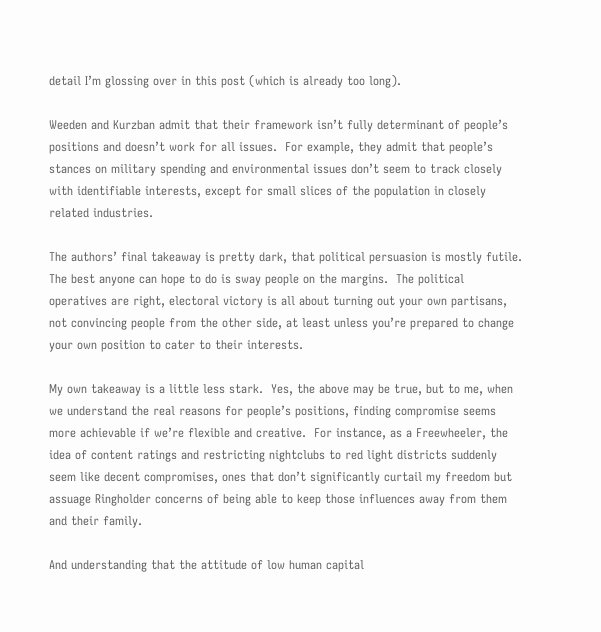detail I’m glossing over in this post (which is already too long).

Weeden and Kurzban admit that their framework isn’t fully determinant of people’s positions and doesn’t work for all issues.  For example, they admit that people’s stances on military spending and environmental issues don’t seem to track closely with identifiable interests, except for small slices of the population in closely related industries.

The authors’ final takeaway is pretty dark, that political persuasion is mostly futile.  The best anyone can hope to do is sway people on the margins.  The political operatives are right, electoral victory is all about turning out your own partisans, not convincing people from the other side, at least unless you’re prepared to change your own position to cater to their interests.

My own takeaway is a little less stark.  Yes, the above may be true, but to me, when we understand the real reasons for people’s positions, finding compromise seems more achievable if we’re flexible and creative.  For instance, as a Freewheeler, the idea of content ratings and restricting nightclubs to red light districts suddenly seem like decent compromises, ones that don’t significantly curtail my freedom but assuage Ringholder concerns of being able to keep those influences away from them and their family.

And understanding that the attitude of low human capital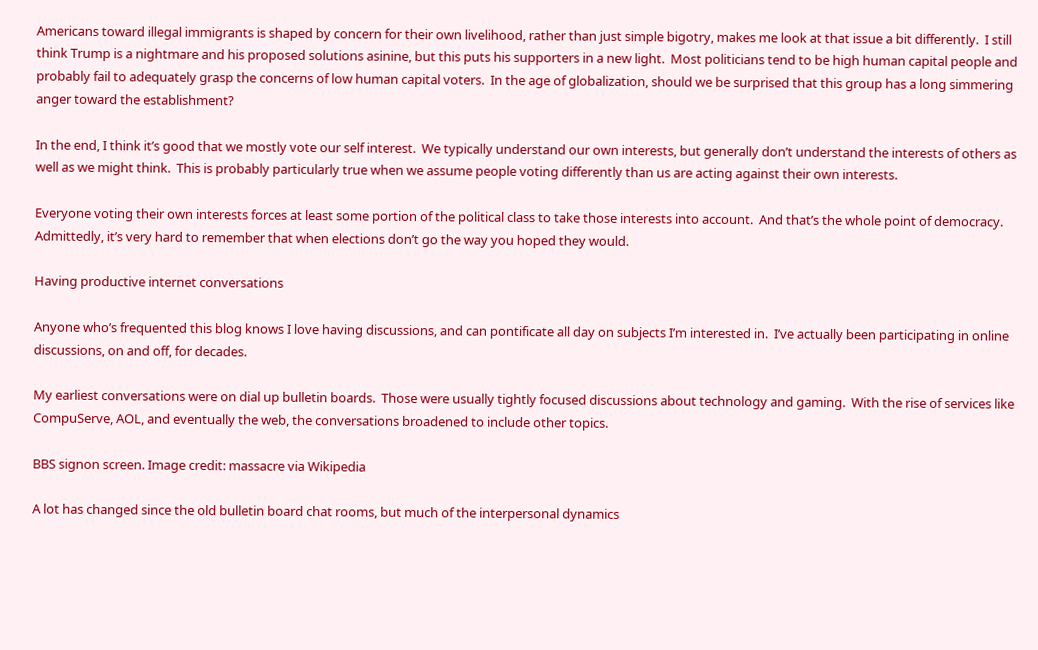Americans toward illegal immigrants is shaped by concern for their own livelihood, rather than just simple bigotry, makes me look at that issue a bit differently.  I still think Trump is a nightmare and his proposed solutions asinine, but this puts his supporters in a new light.  Most politicians tend to be high human capital people and probably fail to adequately grasp the concerns of low human capital voters.  In the age of globalization, should we be surprised that this group has a long simmering anger toward the establishment?

In the end, I think it’s good that we mostly vote our self interest.  We typically understand our own interests, but generally don’t understand the interests of others as well as we might think.  This is probably particularly true when we assume people voting differently than us are acting against their own interests.

Everyone voting their own interests forces at least some portion of the political class to take those interests into account.  And that’s the whole point of democracy.  Admittedly, it’s very hard to remember that when elections don’t go the way you hoped they would.

Having productive internet conversations

Anyone who’s frequented this blog knows I love having discussions, and can pontificate all day on subjects I’m interested in.  I’ve actually been participating in online discussions, on and off, for decades.

My earliest conversations were on dial up bulletin boards.  Those were usually tightly focused discussions about technology and gaming.  With the rise of services like CompuServe, AOL, and eventually the web, the conversations broadened to include other topics.

BBS signon screen. Image credit: massacre via Wikipedia

A lot has changed since the old bulletin board chat rooms, but much of the interpersonal dynamics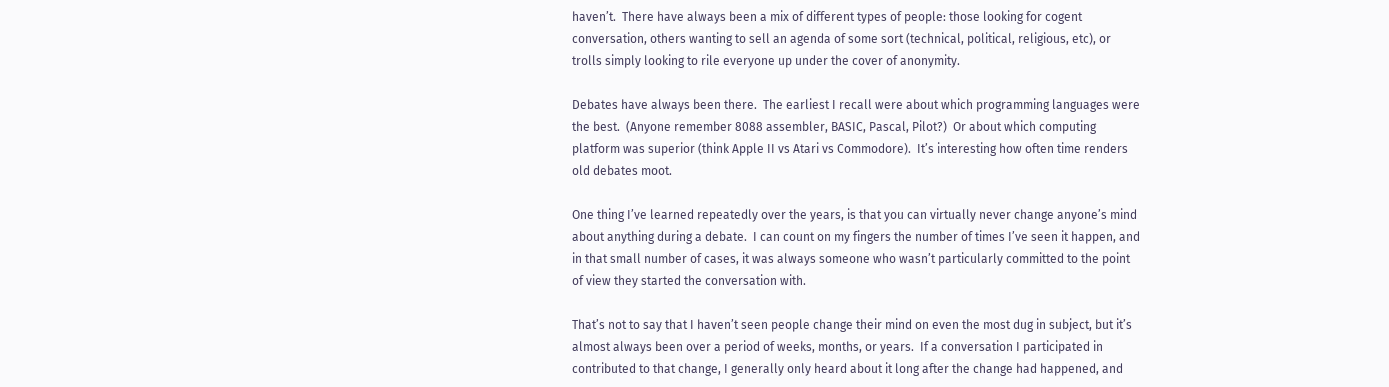haven’t.  There have always been a mix of different types of people: those looking for cogent conversation, others wanting to sell an agenda of some sort (technical, political, religious, etc), or trolls simply looking to rile everyone up under the cover of anonymity.

Debates have always been there.  The earliest I recall were about which programming languages were the best.  (Anyone remember 8088 assembler, BASIC, Pascal, Pilot?)  Or about which computing platform was superior (think Apple II vs Atari vs Commodore).  It’s interesting how often time renders old debates moot.

One thing I’ve learned repeatedly over the years, is that you can virtually never change anyone’s mind about anything during a debate.  I can count on my fingers the number of times I’ve seen it happen, and in that small number of cases, it was always someone who wasn’t particularly committed to the point of view they started the conversation with.

That’s not to say that I haven’t seen people change their mind on even the most dug in subject, but it’s almost always been over a period of weeks, months, or years.  If a conversation I participated in contributed to that change, I generally only heard about it long after the change had happened, and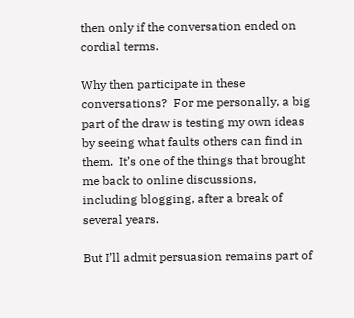then only if the conversation ended on cordial terms.

Why then participate in these conversations?  For me personally, a big part of the draw is testing my own ideas by seeing what faults others can find in them.  It’s one of the things that brought me back to online discussions, including blogging, after a break of several years.

But I’ll admit persuasion remains part of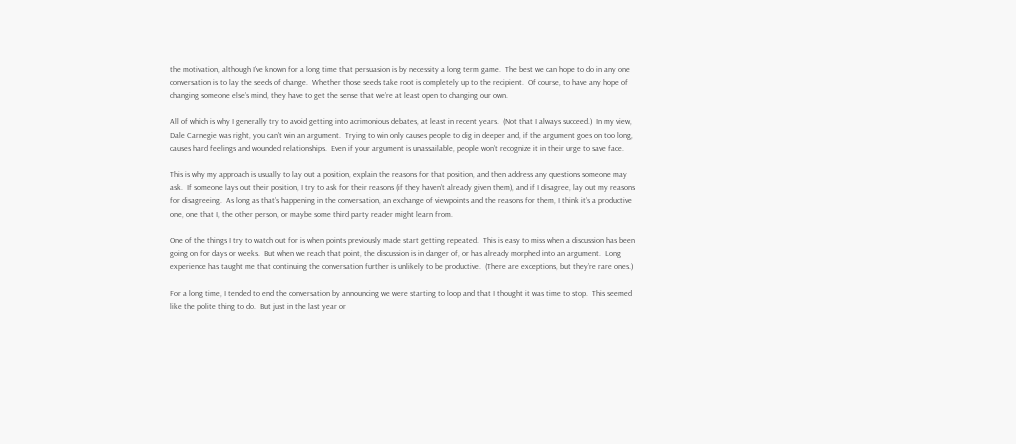the motivation, although I’ve known for a long time that persuasion is by necessity a long term game.  The best we can hope to do in any one conversation is to lay the seeds of change.  Whether those seeds take root is completely up to the recipient.  Of course, to have any hope of changing someone else’s mind, they have to get the sense that we’re at least open to changing our own.

All of which is why I generally try to avoid getting into acrimonious debates, at least in recent years.  (Not that I always succeed.)  In my view, Dale Carnegie was right, you can’t win an argument.  Trying to win only causes people to dig in deeper and, if the argument goes on too long, causes hard feelings and wounded relationships.  Even if your argument is unassailable, people won’t recognize it in their urge to save face.

This is why my approach is usually to lay out a position, explain the reasons for that position, and then address any questions someone may ask.  If someone lays out their position, I try to ask for their reasons (if they haven’t already given them), and if I disagree, lay out my reasons for disagreeing.  As long as that’s happening in the conversation, an exchange of viewpoints and the reasons for them, I think it’s a productive one, one that I, the other person, or maybe some third party reader might learn from.

One of the things I try to watch out for is when points previously made start getting repeated.  This is easy to miss when a discussion has been going on for days or weeks.  But when we reach that point, the discussion is in danger of, or has already morphed into an argument.  Long experience has taught me that continuing the conversation further is unlikely to be productive.  (There are exceptions, but they’re rare ones.)

For a long time, I tended to end the conversation by announcing we were starting to loop and that I thought it was time to stop.  This seemed like the polite thing to do.  But just in the last year or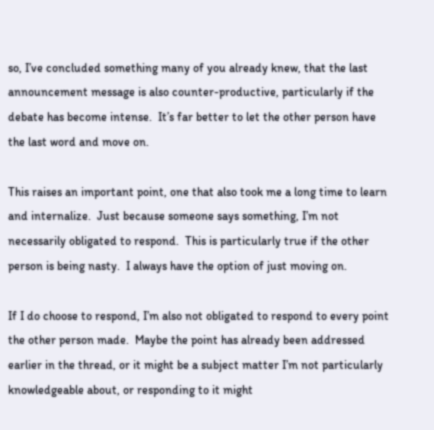so, I’ve concluded something many of you already knew, that the last announcement message is also counter-productive, particularly if the debate has become intense.  It’s far better to let the other person have the last word and move on.

This raises an important point, one that also took me a long time to learn and internalize.  Just because someone says something, I’m not necessarily obligated to respond.  This is particularly true if the other person is being nasty.  I always have the option of just moving on.

If I do choose to respond, I’m also not obligated to respond to every point the other person made.  Maybe the point has already been addressed earlier in the thread, or it might be a subject matter I’m not particularly knowledgeable about, or responding to it might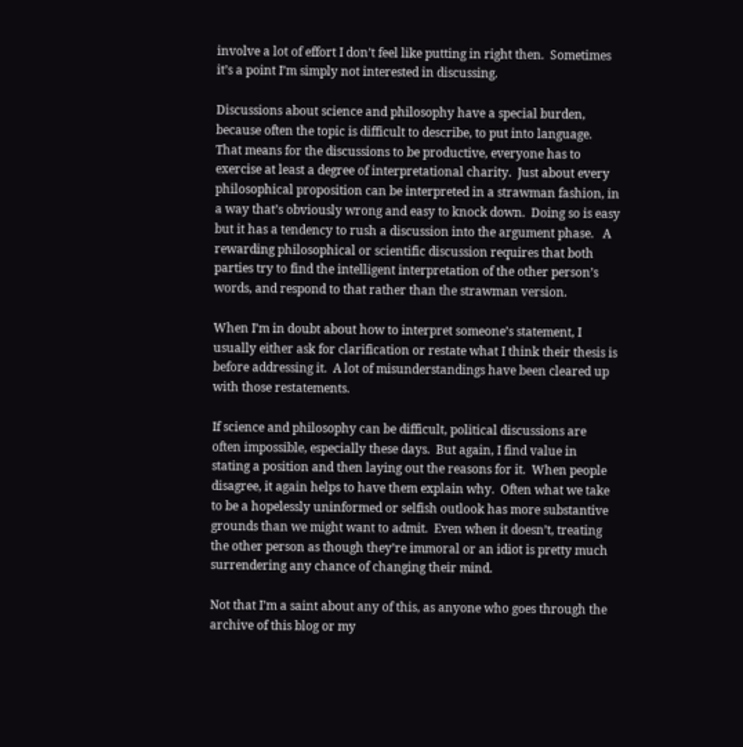involve a lot of effort I don’t feel like putting in right then.  Sometimes it’s a point I’m simply not interested in discussing.

Discussions about science and philosophy have a special burden, because often the topic is difficult to describe, to put into language.  That means for the discussions to be productive, everyone has to exercise at least a degree of interpretational charity.  Just about every philosophical proposition can be interpreted in a strawman fashion, in a way that’s obviously wrong and easy to knock down.  Doing so is easy but it has a tendency to rush a discussion into the argument phase.   A rewarding philosophical or scientific discussion requires that both parties try to find the intelligent interpretation of the other person’s words, and respond to that rather than the strawman version.

When I’m in doubt about how to interpret someone’s statement, I usually either ask for clarification or restate what I think their thesis is before addressing it.  A lot of misunderstandings have been cleared up with those restatements.

If science and philosophy can be difficult, political discussions are often impossible, especially these days.  But again, I find value in stating a position and then laying out the reasons for it.  When people disagree, it again helps to have them explain why.  Often what we take to be a hopelessly uninformed or selfish outlook has more substantive grounds than we might want to admit.  Even when it doesn’t, treating the other person as though they’re immoral or an idiot is pretty much surrendering any chance of changing their mind.

Not that I’m a saint about any of this, as anyone who goes through the archive of this blog or my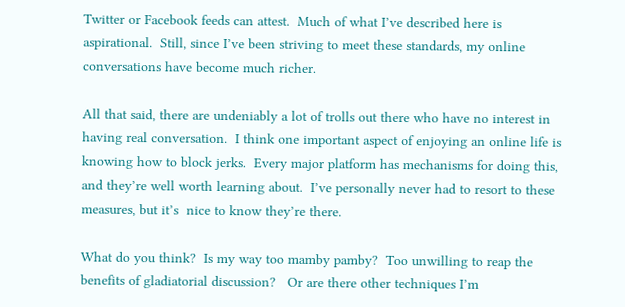Twitter or Facebook feeds can attest.  Much of what I’ve described here is aspirational.  Still, since I’ve been striving to meet these standards, my online conversations have become much richer.

All that said, there are undeniably a lot of trolls out there who have no interest in having real conversation.  I think one important aspect of enjoying an online life is knowing how to block jerks.  Every major platform has mechanisms for doing this, and they’re well worth learning about.  I’ve personally never had to resort to these measures, but it’s  nice to know they’re there.

What do you think?  Is my way too mamby pamby?  Too unwilling to reap the benefits of gladiatorial discussion?   Or are there other techniques I’m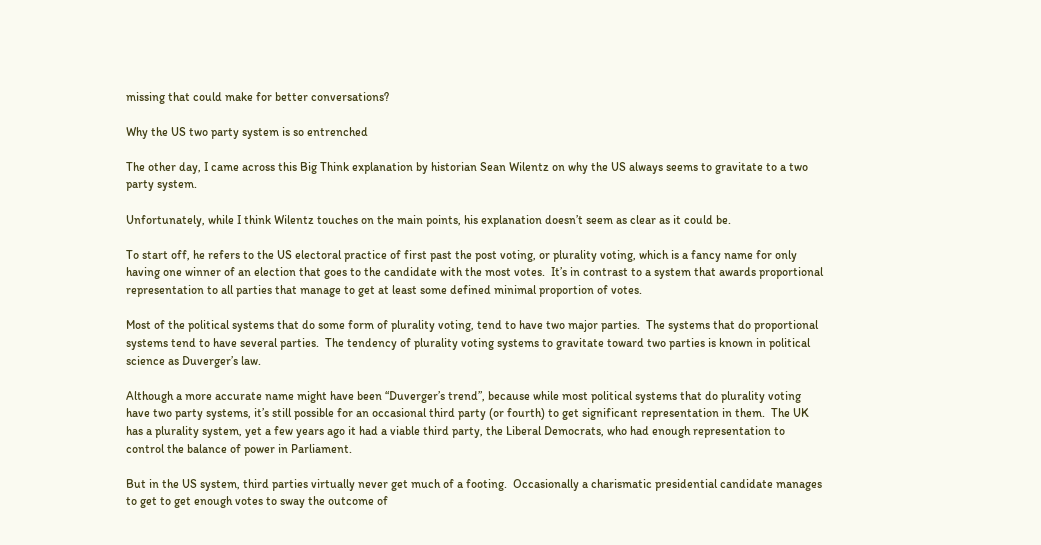missing that could make for better conversations?

Why the US two party system is so entrenched

The other day, I came across this Big Think explanation by historian Sean Wilentz on why the US always seems to gravitate to a two party system.

Unfortunately, while I think Wilentz touches on the main points, his explanation doesn’t seem as clear as it could be.

To start off, he refers to the US electoral practice of first past the post voting, or plurality voting, which is a fancy name for only having one winner of an election that goes to the candidate with the most votes.  It’s in contrast to a system that awards proportional representation to all parties that manage to get at least some defined minimal proportion of votes.

Most of the political systems that do some form of plurality voting, tend to have two major parties.  The systems that do proportional systems tend to have several parties.  The tendency of plurality voting systems to gravitate toward two parties is known in political science as Duverger’s law.

Although a more accurate name might have been “Duverger’s trend”, because while most political systems that do plurality voting have two party systems, it’s still possible for an occasional third party (or fourth) to get significant representation in them.  The UK has a plurality system, yet a few years ago it had a viable third party, the Liberal Democrats, who had enough representation to control the balance of power in Parliament.

But in the US system, third parties virtually never get much of a footing.  Occasionally a charismatic presidential candidate manages to get to get enough votes to sway the outcome of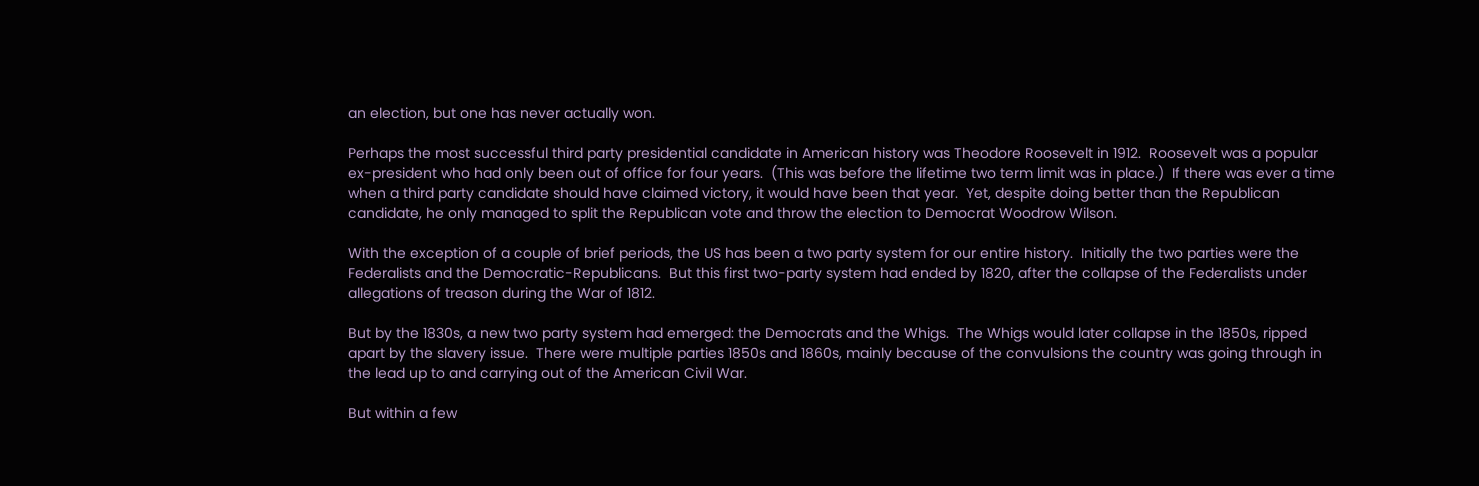an election, but one has never actually won.

Perhaps the most successful third party presidential candidate in American history was Theodore Roosevelt in 1912.  Roosevelt was a popular ex-president who had only been out of office for four years.  (This was before the lifetime two term limit was in place.)  If there was ever a time when a third party candidate should have claimed victory, it would have been that year.  Yet, despite doing better than the Republican candidate, he only managed to split the Republican vote and throw the election to Democrat Woodrow Wilson.

With the exception of a couple of brief periods, the US has been a two party system for our entire history.  Initially the two parties were the Federalists and the Democratic-Republicans.  But this first two-party system had ended by 1820, after the collapse of the Federalists under allegations of treason during the War of 1812.

But by the 1830s, a new two party system had emerged: the Democrats and the Whigs.  The Whigs would later collapse in the 1850s, ripped apart by the slavery issue.  There were multiple parties 1850s and 1860s, mainly because of the convulsions the country was going through in the lead up to and carrying out of the American Civil War.

But within a few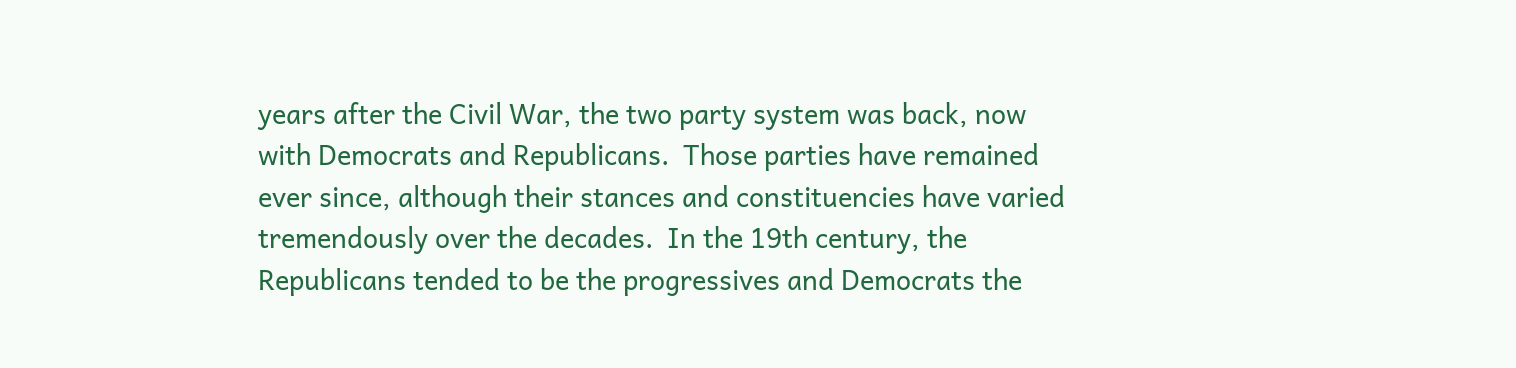years after the Civil War, the two party system was back, now with Democrats and Republicans.  Those parties have remained ever since, although their stances and constituencies have varied tremendously over the decades.  In the 19th century, the Republicans tended to be the progressives and Democrats the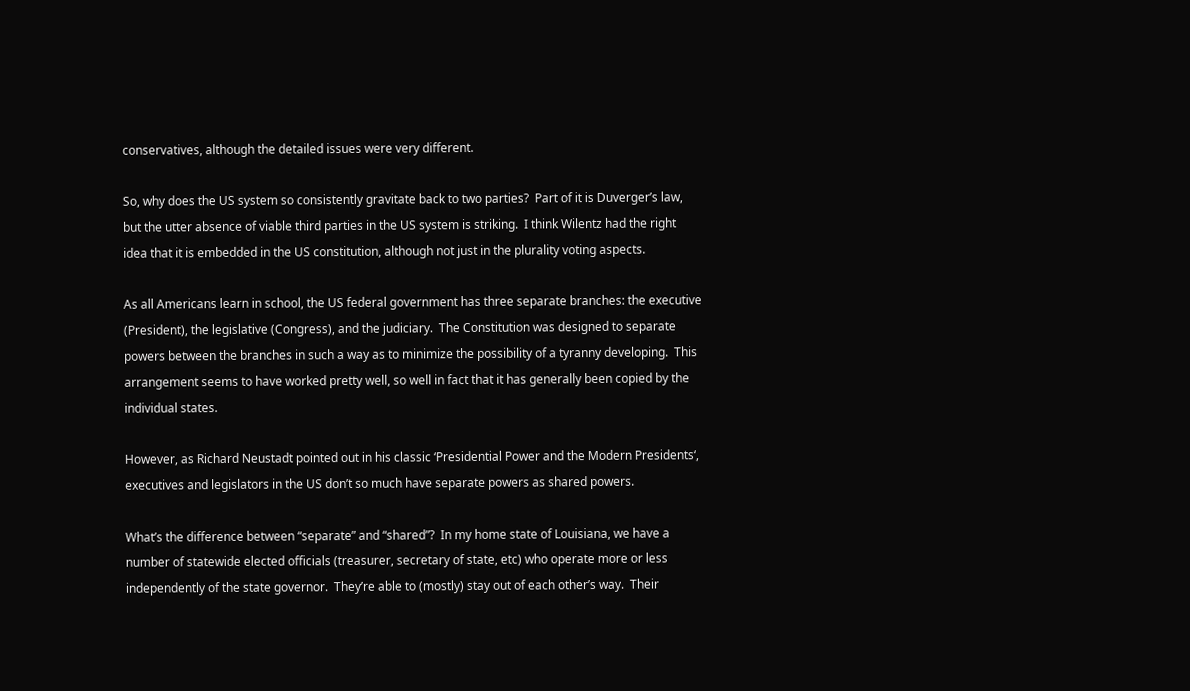conservatives, although the detailed issues were very different.

So, why does the US system so consistently gravitate back to two parties?  Part of it is Duverger’s law, but the utter absence of viable third parties in the US system is striking.  I think Wilentz had the right idea that it is embedded in the US constitution, although not just in the plurality voting aspects.

As all Americans learn in school, the US federal government has three separate branches: the executive (President), the legislative (Congress), and the judiciary.  The Constitution was designed to separate powers between the branches in such a way as to minimize the possibility of a tyranny developing.  This arrangement seems to have worked pretty well, so well in fact that it has generally been copied by the individual states.

However, as Richard Neustadt pointed out in his classic ‘Presidential Power and the Modern Presidents‘, executives and legislators in the US don’t so much have separate powers as shared powers.

What’s the difference between “separate” and “shared”?  In my home state of Louisiana, we have a number of statewide elected officials (treasurer, secretary of state, etc) who operate more or less independently of the state governor.  They’re able to (mostly) stay out of each other’s way.  Their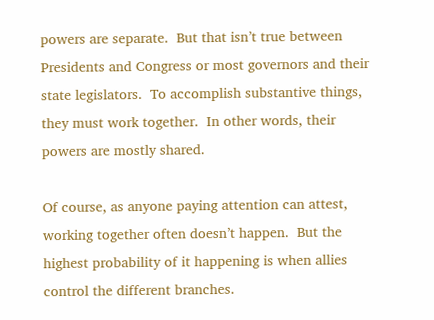powers are separate.  But that isn’t true between Presidents and Congress or most governors and their state legislators.  To accomplish substantive things, they must work together.  In other words, their powers are mostly shared.

Of course, as anyone paying attention can attest, working together often doesn’t happen.  But the highest probability of it happening is when allies control the different branches.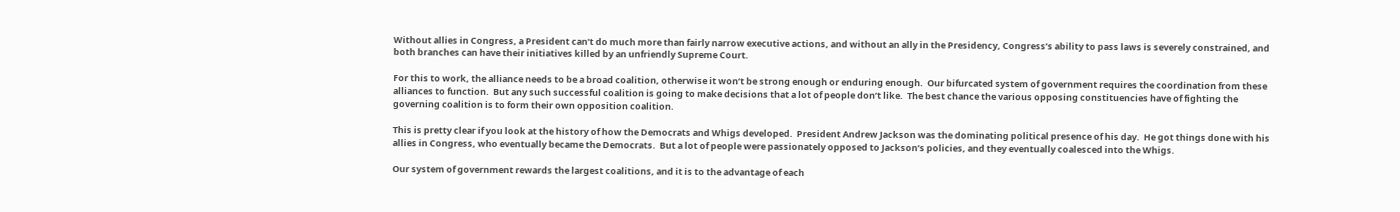Without allies in Congress, a President can’t do much more than fairly narrow executive actions, and without an ally in the Presidency, Congress’s ability to pass laws is severely constrained, and both branches can have their initiatives killed by an unfriendly Supreme Court.

For this to work, the alliance needs to be a broad coalition, otherwise it won’t be strong enough or enduring enough.  Our bifurcated system of government requires the coordination from these alliances to function.  But any such successful coalition is going to make decisions that a lot of people don’t like.  The best chance the various opposing constituencies have of fighting the governing coalition is to form their own opposition coalition.

This is pretty clear if you look at the history of how the Democrats and Whigs developed.  President Andrew Jackson was the dominating political presence of his day.  He got things done with his allies in Congress, who eventually became the Democrats.  But a lot of people were passionately opposed to Jackson’s policies, and they eventually coalesced into the Whigs.

Our system of government rewards the largest coalitions, and it is to the advantage of each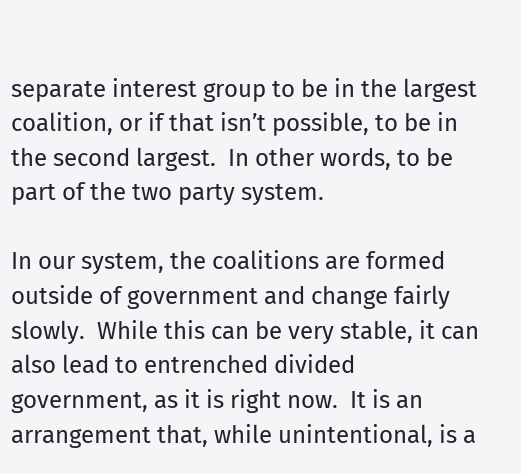separate interest group to be in the largest coalition, or if that isn’t possible, to be in the second largest.  In other words, to be part of the two party system.

In our system, the coalitions are formed outside of government and change fairly slowly.  While this can be very stable, it can also lead to entrenched divided government, as it is right now.  It is an arrangement that, while unintentional, is a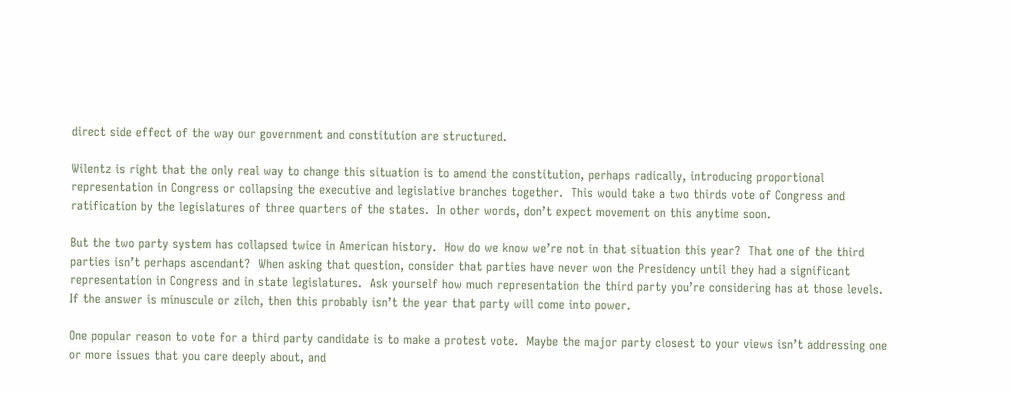direct side effect of the way our government and constitution are structured.

Wilentz is right that the only real way to change this situation is to amend the constitution, perhaps radically, introducing proportional representation in Congress or collapsing the executive and legislative branches together.  This would take a two thirds vote of Congress and ratification by the legislatures of three quarters of the states.  In other words, don’t expect movement on this anytime soon.

But the two party system has collapsed twice in American history.  How do we know we’re not in that situation this year?  That one of the third parties isn’t perhaps ascendant?  When asking that question, consider that parties have never won the Presidency until they had a significant representation in Congress and in state legislatures.  Ask yourself how much representation the third party you’re considering has at those levels.  If the answer is minuscule or zilch, then this probably isn’t the year that party will come into power.

One popular reason to vote for a third party candidate is to make a protest vote.  Maybe the major party closest to your views isn’t addressing one or more issues that you care deeply about, and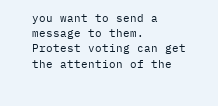you want to send a message to them.  Protest voting can get the attention of the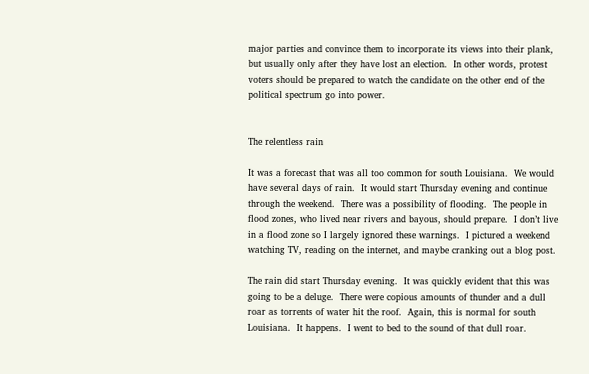major parties and convince them to incorporate its views into their plank, but usually only after they have lost an election.  In other words, protest voters should be prepared to watch the candidate on the other end of the political spectrum go into power.


The relentless rain

It was a forecast that was all too common for south Louisiana.  We would have several days of rain.  It would start Thursday evening and continue through the weekend.  There was a possibility of flooding.  The people in flood zones, who lived near rivers and bayous, should prepare.  I don’t live in a flood zone so I largely ignored these warnings.  I pictured a weekend watching TV, reading on the internet, and maybe cranking out a blog post.

The rain did start Thursday evening.  It was quickly evident that this was going to be a deluge.  There were copious amounts of thunder and a dull roar as torrents of water hit the roof.  Again, this is normal for south Louisiana.  It happens.  I went to bed to the sound of that dull roar.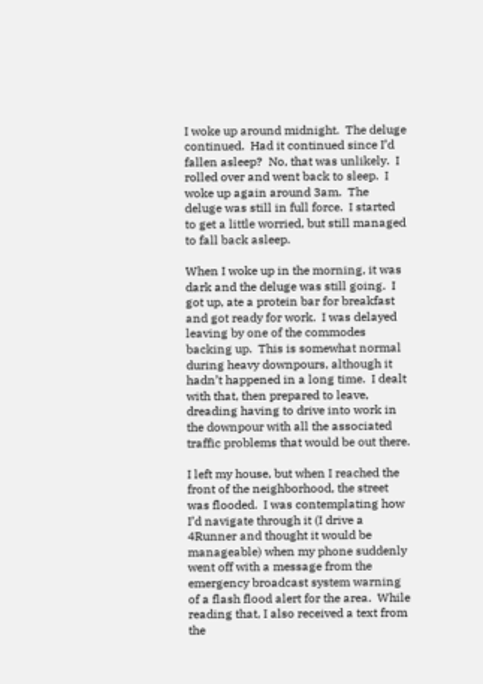I woke up around midnight.  The deluge continued.  Had it continued since I’d fallen asleep?  No, that was unlikely.  I rolled over and went back to sleep.  I woke up again around 3am.  The deluge was still in full force.  I started to get a little worried, but still managed to fall back asleep.

When I woke up in the morning, it was dark and the deluge was still going.  I got up, ate a protein bar for breakfast and got ready for work.  I was delayed leaving by one of the commodes backing up.  This is somewhat normal during heavy downpours, although it hadn’t happened in a long time.  I dealt with that, then prepared to leave, dreading having to drive into work in the downpour with all the associated traffic problems that would be out there.

I left my house, but when I reached the front of the neighborhood, the street was flooded.  I was contemplating how I’d navigate through it (I drive a 4Runner and thought it would be manageable) when my phone suddenly went off with a message from the emergency broadcast system warning of a flash flood alert for the area.  While reading that, I also received a text from the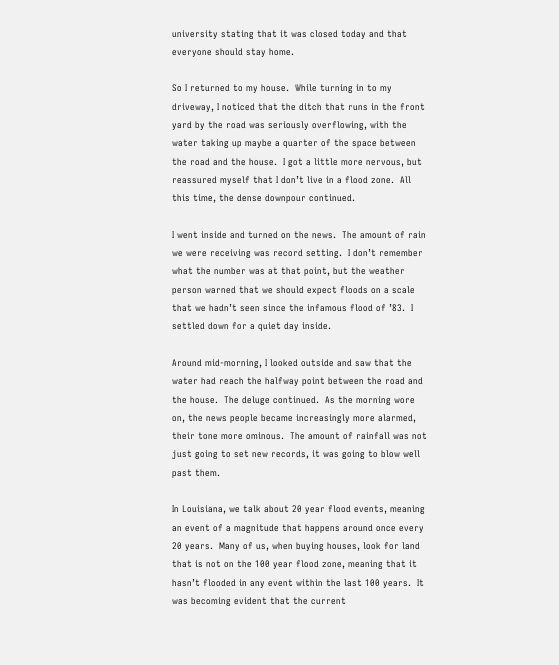university stating that it was closed today and that everyone should stay home.

So I returned to my house.  While turning in to my driveway, I noticed that the ditch that runs in the front yard by the road was seriously overflowing, with the water taking up maybe a quarter of the space between the road and the house.  I got a little more nervous, but reassured myself that I don’t live in a flood zone.  All this time, the dense downpour continued.

I went inside and turned on the news.  The amount of rain we were receiving was record setting.  I don’t remember what the number was at that point, but the weather person warned that we should expect floods on a scale that we hadn’t seen since the infamous flood of ’83.  I settled down for a quiet day inside.

Around mid-morning, I looked outside and saw that the water had reach the halfway point between the road and the house.  The deluge continued.  As the morning wore on, the news people became increasingly more alarmed, their tone more ominous.  The amount of rainfall was not just going to set new records, it was going to blow well past them.

In Louisiana, we talk about 20 year flood events, meaning an event of a magnitude that happens around once every 20 years.  Many of us, when buying houses, look for land that is not on the 100 year flood zone, meaning that it hasn’t flooded in any event within the last 100 years.  It was becoming evident that the current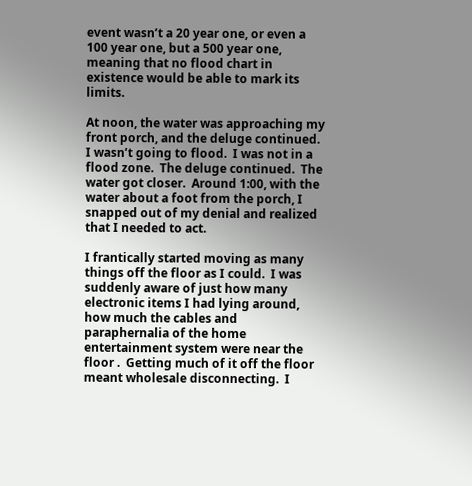event wasn’t a 20 year one, or even a 100 year one, but a 500 year one, meaning that no flood chart in existence would be able to mark its limits.

At noon, the water was approaching my front porch, and the deluge continued.  I wasn’t going to flood.  I was not in a flood zone.  The deluge continued.  The water got closer.  Around 1:00, with the water about a foot from the porch, I snapped out of my denial and realized that I needed to act.

I frantically started moving as many things off the floor as I could.  I was suddenly aware of just how many electronic items I had lying around, how much the cables and paraphernalia of the home entertainment system were near the floor .  Getting much of it off the floor meant wholesale disconnecting.  I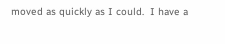moved as quickly as I could.  I have a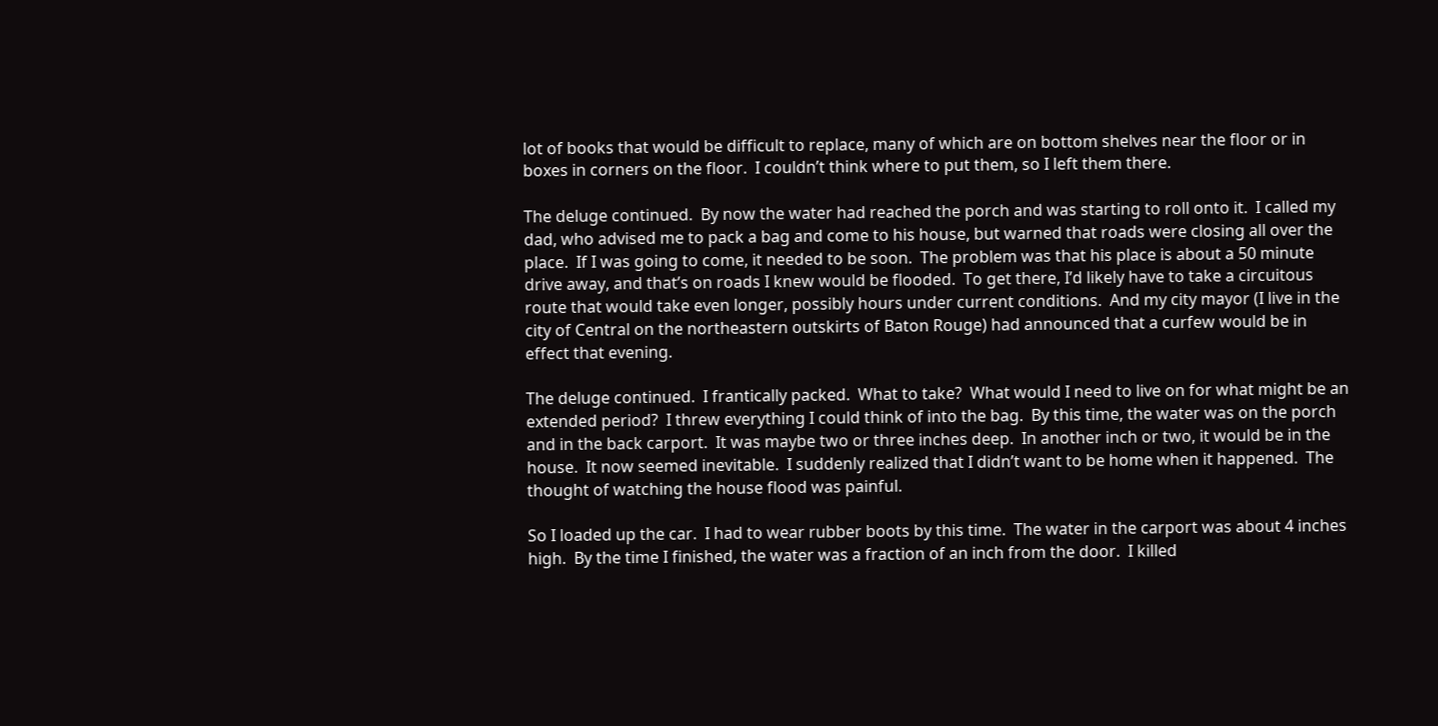lot of books that would be difficult to replace, many of which are on bottom shelves near the floor or in boxes in corners on the floor.  I couldn’t think where to put them, so I left them there.

The deluge continued.  By now the water had reached the porch and was starting to roll onto it.  I called my dad, who advised me to pack a bag and come to his house, but warned that roads were closing all over the place.  If I was going to come, it needed to be soon.  The problem was that his place is about a 50 minute drive away, and that’s on roads I knew would be flooded.  To get there, I’d likely have to take a circuitous route that would take even longer, possibly hours under current conditions.  And my city mayor (I live in the city of Central on the northeastern outskirts of Baton Rouge) had announced that a curfew would be in effect that evening.

The deluge continued.  I frantically packed.  What to take?  What would I need to live on for what might be an extended period?  I threw everything I could think of into the bag.  By this time, the water was on the porch and in the back carport.  It was maybe two or three inches deep.  In another inch or two, it would be in the house.  It now seemed inevitable.  I suddenly realized that I didn’t want to be home when it happened.  The thought of watching the house flood was painful.

So I loaded up the car.  I had to wear rubber boots by this time.  The water in the carport was about 4 inches high.  By the time I finished, the water was a fraction of an inch from the door.  I killed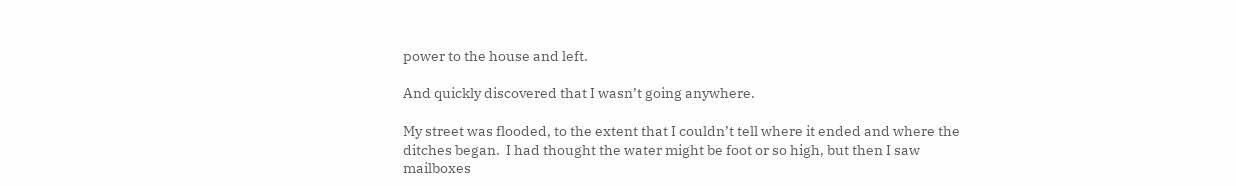power to the house and left.

And quickly discovered that I wasn’t going anywhere.

My street was flooded, to the extent that I couldn’t tell where it ended and where the ditches began.  I had thought the water might be foot or so high, but then I saw mailboxes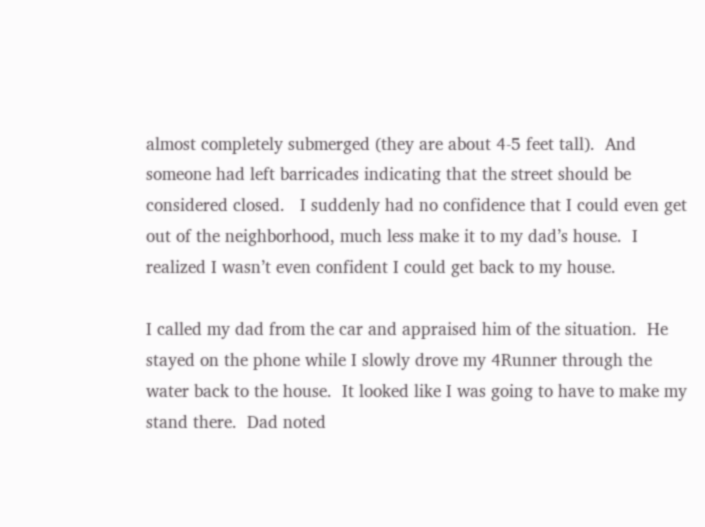almost completely submerged (they are about 4-5 feet tall).  And someone had left barricades indicating that the street should be considered closed.   I suddenly had no confidence that I could even get out of the neighborhood, much less make it to my dad’s house.  I realized I wasn’t even confident I could get back to my house.

I called my dad from the car and appraised him of the situation.  He stayed on the phone while I slowly drove my 4Runner through the water back to the house.  It looked like I was going to have to make my stand there.  Dad noted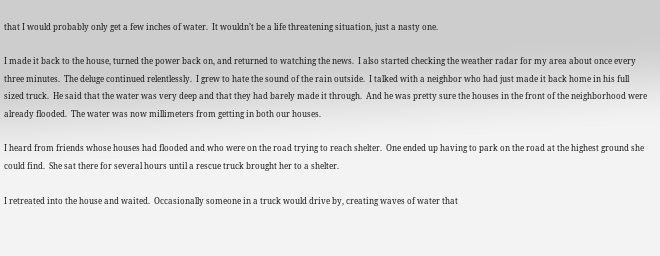that I would probably only get a few inches of water.  It wouldn’t be a life threatening situation, just a nasty one.

I made it back to the house, turned the power back on, and returned to watching the news.  I also started checking the weather radar for my area about once every three minutes.  The deluge continued relentlessly.  I grew to hate the sound of the rain outside.  I talked with a neighbor who had just made it back home in his full sized truck.  He said that the water was very deep and that they had barely made it through.  And he was pretty sure the houses in the front of the neighborhood were already flooded.  The water was now millimeters from getting in both our houses.

I heard from friends whose houses had flooded and who were on the road trying to reach shelter.  One ended up having to park on the road at the highest ground she could find.  She sat there for several hours until a rescue truck brought her to a shelter.

I retreated into the house and waited.  Occasionally someone in a truck would drive by, creating waves of water that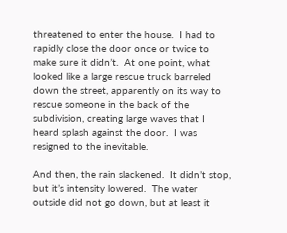threatened to enter the house.  I had to rapidly close the door once or twice to make sure it didn’t.  At one point, what looked like a large rescue truck barreled down the street, apparently on its way to rescue someone in the back of the subdivision, creating large waves that I heard splash against the door.  I was resigned to the inevitable.

And then, the rain slackened.  It didn’t stop, but it’s intensity lowered.  The water outside did not go down, but at least it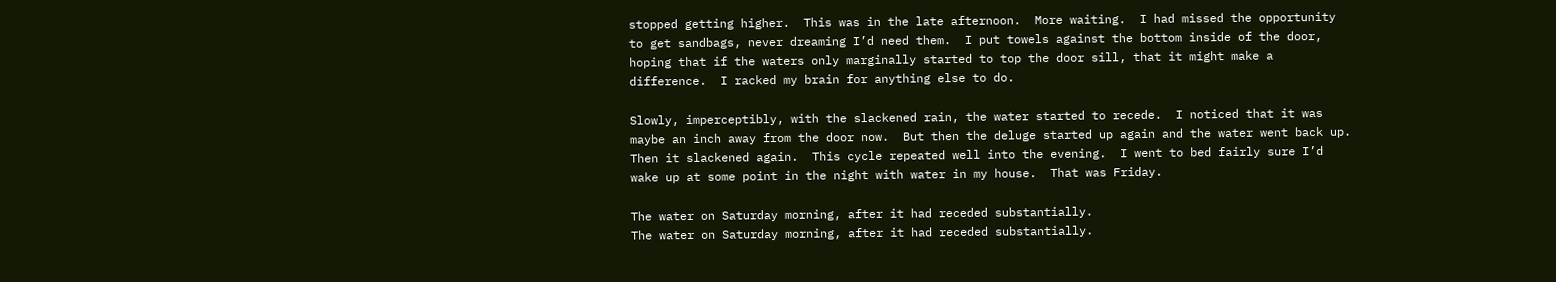stopped getting higher.  This was in the late afternoon.  More waiting.  I had missed the opportunity to get sandbags, never dreaming I’d need them.  I put towels against the bottom inside of the door, hoping that if the waters only marginally started to top the door sill, that it might make a difference.  I racked my brain for anything else to do.

Slowly, imperceptibly, with the slackened rain, the water started to recede.  I noticed that it was maybe an inch away from the door now.  But then the deluge started up again and the water went back up.  Then it slackened again.  This cycle repeated well into the evening.  I went to bed fairly sure I’d wake up at some point in the night with water in my house.  That was Friday.

The water on Saturday morning, after it had receded substantially.
The water on Saturday morning, after it had receded substantially.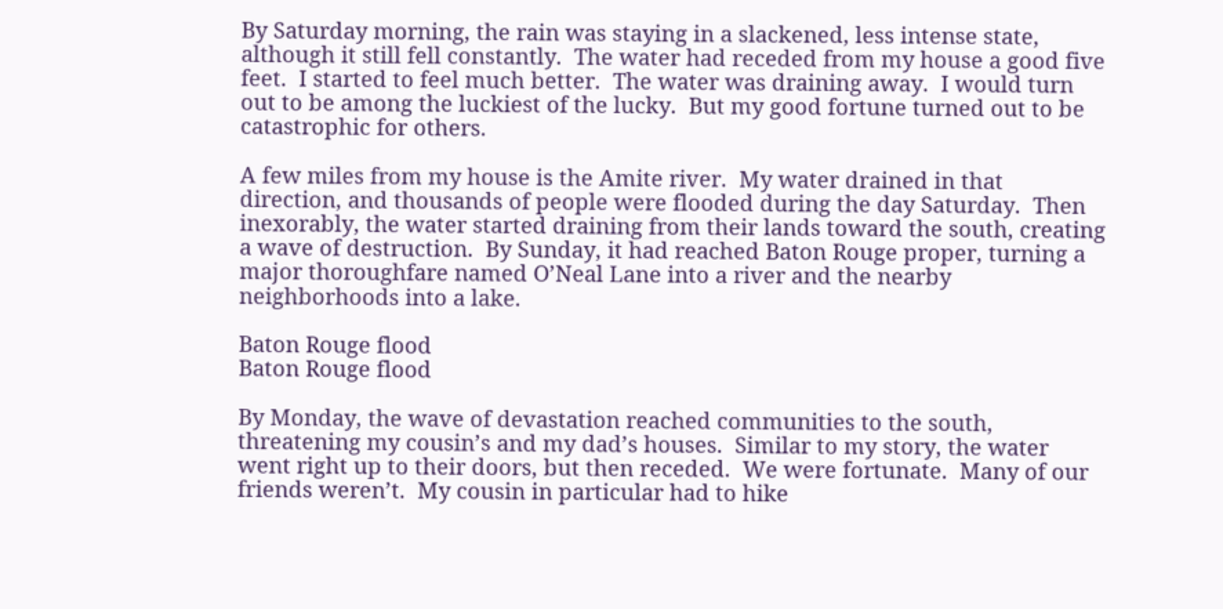By Saturday morning, the rain was staying in a slackened, less intense state, although it still fell constantly.  The water had receded from my house a good five feet.  I started to feel much better.  The water was draining away.  I would turn out to be among the luckiest of the lucky.  But my good fortune turned out to be catastrophic for others.

A few miles from my house is the Amite river.  My water drained in that direction, and thousands of people were flooded during the day Saturday.  Then inexorably, the water started draining from their lands toward the south, creating a wave of destruction.  By Sunday, it had reached Baton Rouge proper, turning a major thoroughfare named O’Neal Lane into a river and the nearby neighborhoods into a lake.

Baton Rouge flood
Baton Rouge flood

By Monday, the wave of devastation reached communities to the south, threatening my cousin’s and my dad’s houses.  Similar to my story, the water went right up to their doors, but then receded.  We were fortunate.  Many of our friends weren’t.  My cousin in particular had to hike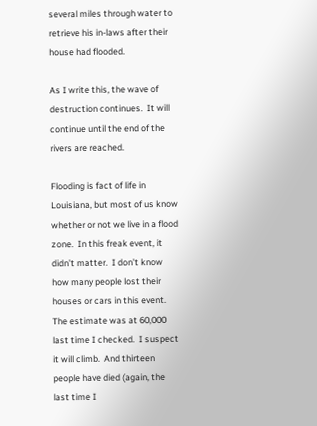several miles through water to retrieve his in-laws after their house had flooded.

As I write this, the wave of destruction continues.  It will continue until the end of the rivers are reached.

Flooding is fact of life in Louisiana, but most of us know whether or not we live in a flood zone.  In this freak event, it didn’t matter.  I don’t know how many people lost their houses or cars in this event.  The estimate was at 60,000 last time I checked.  I suspect it will climb.  And thirteen people have died (again, the last time I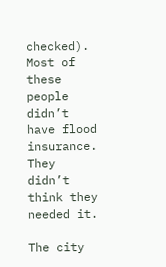checked).  Most of these people didn’t have flood insurance.  They didn’t think they needed it.

The city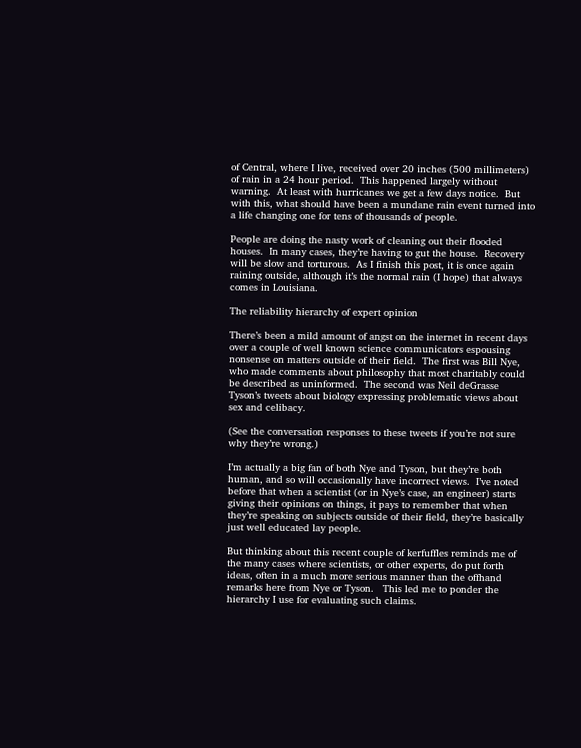of Central, where I live, received over 20 inches (500 millimeters) of rain in a 24 hour period.  This happened largely without warning.  At least with hurricanes we get a few days notice.  But with this, what should have been a mundane rain event turned into a life changing one for tens of thousands of people.

People are doing the nasty work of cleaning out their flooded houses.  In many cases, they’re having to gut the house.  Recovery will be slow and torturous.  As I finish this post, it is once again raining outside, although it’s the normal rain (I hope) that always comes in Louisiana.

The reliability hierarchy of expert opinion

There’s been a mild amount of angst on the internet in recent days over a couple of well known science communicators espousing nonsense on matters outside of their field.  The first was Bill Nye, who made comments about philosophy that most charitably could be described as uninformed.  The second was Neil deGrasse Tyson’s tweets about biology expressing problematic views about sex and celibacy.

(See the conversation responses to these tweets if you’re not sure why they’re wrong.)

I’m actually a big fan of both Nye and Tyson, but they’re both human, and so will occasionally have incorrect views.  I’ve noted before that when a scientist (or in Nye’s case, an engineer) starts giving their opinions on things, it pays to remember that when they’re speaking on subjects outside of their field, they’re basically just well educated lay people.

But thinking about this recent couple of kerfuffles reminds me of the many cases where scientists, or other experts, do put forth ideas, often in a much more serious manner than the offhand remarks here from Nye or Tyson.   This led me to ponder the hierarchy I use for evaluating such claims.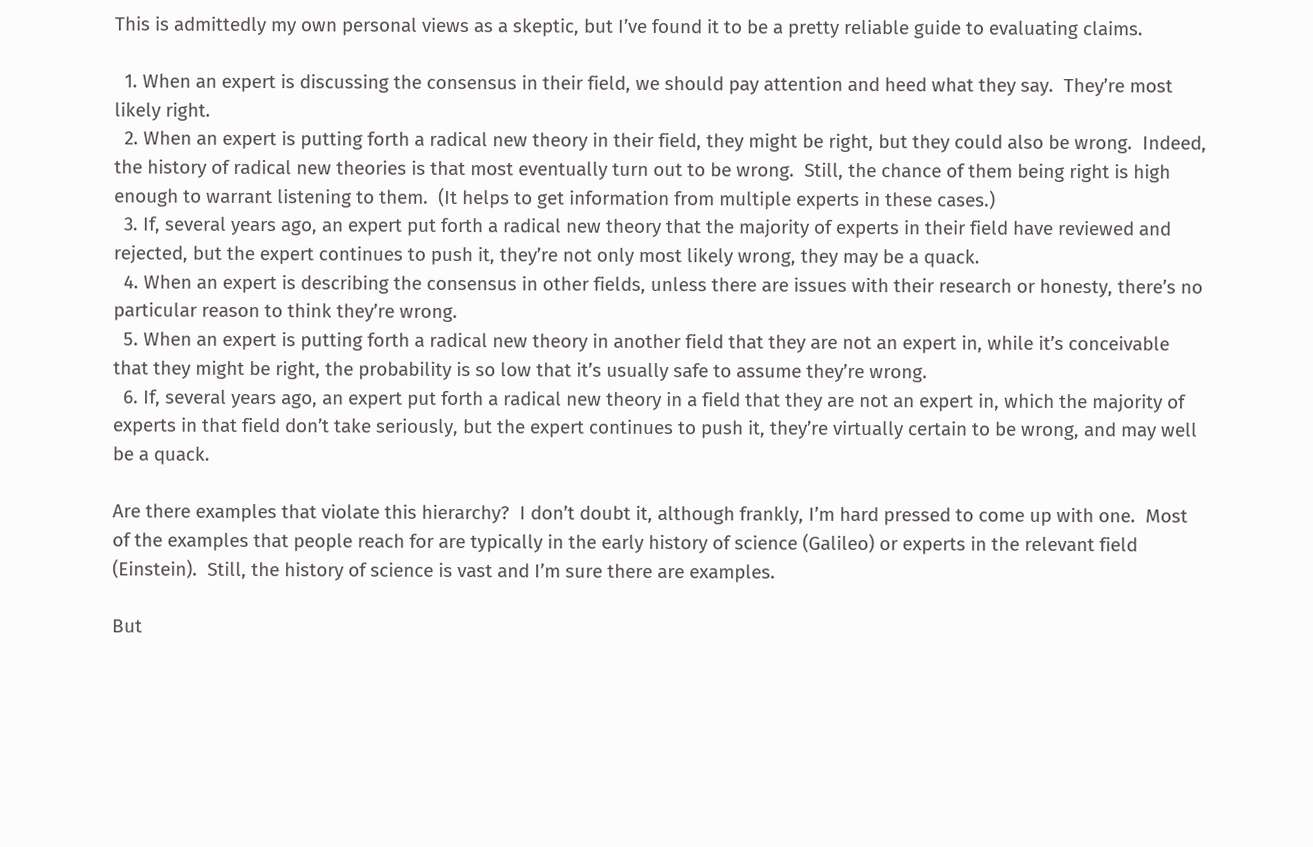This is admittedly my own personal views as a skeptic, but I’ve found it to be a pretty reliable guide to evaluating claims.

  1. When an expert is discussing the consensus in their field, we should pay attention and heed what they say.  They’re most likely right.
  2. When an expert is putting forth a radical new theory in their field, they might be right, but they could also be wrong.  Indeed, the history of radical new theories is that most eventually turn out to be wrong.  Still, the chance of them being right is high enough to warrant listening to them.  (It helps to get information from multiple experts in these cases.)
  3. If, several years ago, an expert put forth a radical new theory that the majority of experts in their field have reviewed and rejected, but the expert continues to push it, they’re not only most likely wrong, they may be a quack.
  4. When an expert is describing the consensus in other fields, unless there are issues with their research or honesty, there’s no particular reason to think they’re wrong.
  5. When an expert is putting forth a radical new theory in another field that they are not an expert in, while it’s conceivable that they might be right, the probability is so low that it’s usually safe to assume they’re wrong.
  6. If, several years ago, an expert put forth a radical new theory in a field that they are not an expert in, which the majority of experts in that field don’t take seriously, but the expert continues to push it, they’re virtually certain to be wrong, and may well be a quack.

Are there examples that violate this hierarchy?  I don’t doubt it, although frankly, I’m hard pressed to come up with one.  Most of the examples that people reach for are typically in the early history of science (Galileo) or experts in the relevant field (Einstein).  Still, the history of science is vast and I’m sure there are examples.

But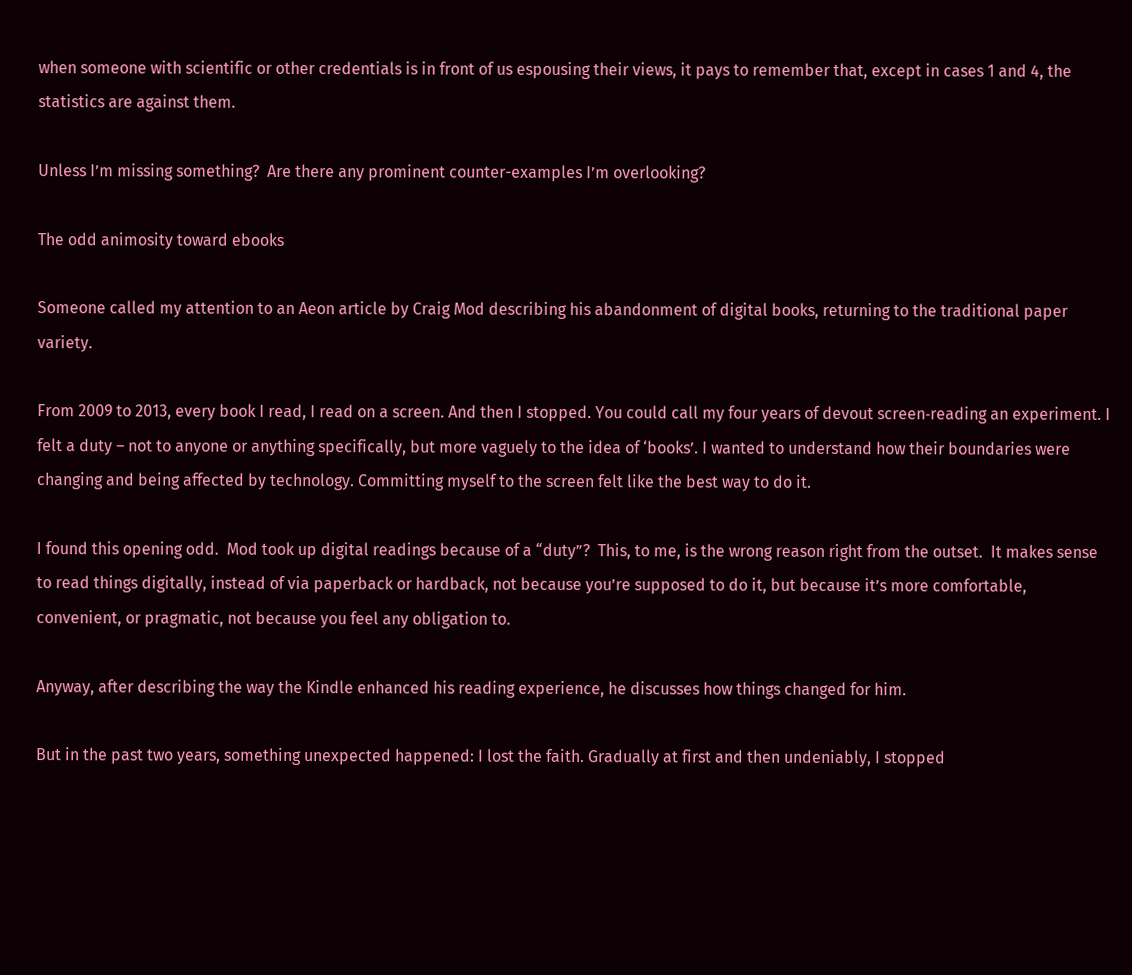when someone with scientific or other credentials is in front of us espousing their views, it pays to remember that, except in cases 1 and 4, the statistics are against them.

Unless I’m missing something?  Are there any prominent counter-examples I’m overlooking?

The odd animosity toward ebooks

Someone called my attention to an Aeon article by Craig Mod describing his abandonment of digital books, returning to the traditional paper variety.

From 2009 to 2013, every book I read, I read on a screen. And then I stopped. You could call my four years of devout screen‑reading an experiment. I felt a duty – not to anyone or anything specifically, but more vaguely to the idea of ‘books’. I wanted to understand how their boundaries were changing and being affected by technology. Committing myself to the screen felt like the best way to do it.

I found this opening odd.  Mod took up digital readings because of a “duty”?  This, to me, is the wrong reason right from the outset.  It makes sense to read things digitally, instead of via paperback or hardback, not because you’re supposed to do it, but because it’s more comfortable, convenient, or pragmatic, not because you feel any obligation to.

Anyway, after describing the way the Kindle enhanced his reading experience, he discusses how things changed for him.

But in the past two years, something unexpected happened: I lost the faith. Gradually at first and then undeniably, I stopped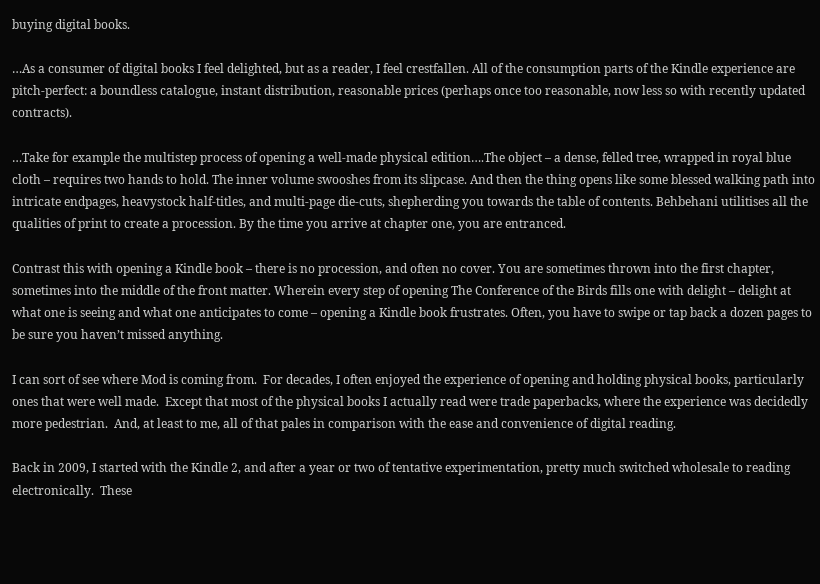buying digital books.

…As a consumer of digital books I feel delighted, but as a reader, I feel crestfallen. All of the consumption parts of the Kindle experience are pitch-perfect: a boundless catalogue, instant distribution, reasonable prices (perhaps once too reasonable, now less so with recently updated contracts).

…Take for example the multistep process of opening a well-made physical edition….The object – a dense, felled tree, wrapped in royal blue cloth – requires two hands to hold. The inner volume swooshes from its slipcase. And then the thing opens like some blessed walking path into intricate endpages, heavystock half-titles, and multi-page die-cuts, shepherding you towards the table of contents. Behbehani utilitises all the qualities of print to create a procession. By the time you arrive at chapter one, you are entranced.

Contrast this with opening a Kindle book – there is no procession, and often no cover. You are sometimes thrown into the first chapter, sometimes into the middle of the front matter. Wherein every step of opening The Conference of the Birds fills one with delight – delight at what one is seeing and what one anticipates to come – opening a Kindle book frustrates. Often, you have to swipe or tap back a dozen pages to be sure you haven’t missed anything.

I can sort of see where Mod is coming from.  For decades, I often enjoyed the experience of opening and holding physical books, particularly ones that were well made.  Except that most of the physical books I actually read were trade paperbacks, where the experience was decidedly more pedestrian.  And, at least to me, all of that pales in comparison with the ease and convenience of digital reading.

Back in 2009, I started with the Kindle 2, and after a year or two of tentative experimentation, pretty much switched wholesale to reading electronically.  These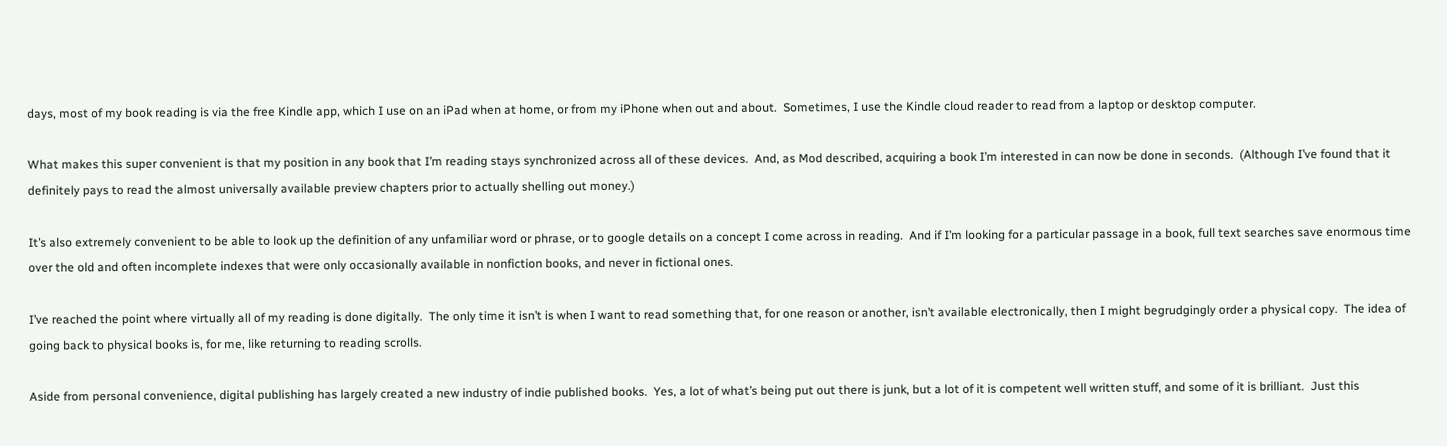days, most of my book reading is via the free Kindle app, which I use on an iPad when at home, or from my iPhone when out and about.  Sometimes, I use the Kindle cloud reader to read from a laptop or desktop computer.

What makes this super convenient is that my position in any book that I’m reading stays synchronized across all of these devices.  And, as Mod described, acquiring a book I’m interested in can now be done in seconds.  (Although I’ve found that it definitely pays to read the almost universally available preview chapters prior to actually shelling out money.)

It’s also extremely convenient to be able to look up the definition of any unfamiliar word or phrase, or to google details on a concept I come across in reading.  And if I’m looking for a particular passage in a book, full text searches save enormous time over the old and often incomplete indexes that were only occasionally available in nonfiction books, and never in fictional ones.

I’ve reached the point where virtually all of my reading is done digitally.  The only time it isn’t is when I want to read something that, for one reason or another, isn’t available electronically, then I might begrudgingly order a physical copy.  The idea of going back to physical books is, for me, like returning to reading scrolls.

Aside from personal convenience, digital publishing has largely created a new industry of indie published books.  Yes, a lot of what’s being put out there is junk, but a lot of it is competent well written stuff, and some of it is brilliant.  Just this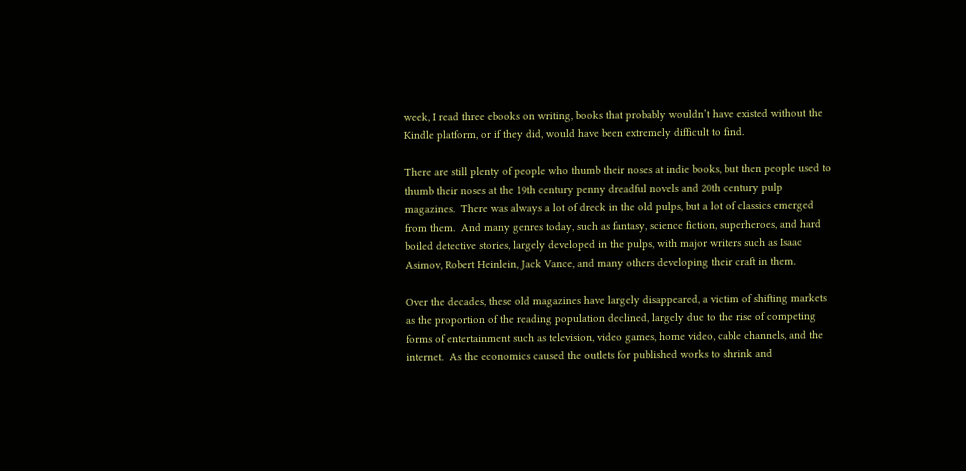week, I read three ebooks on writing, books that probably wouldn’t have existed without the Kindle platform, or if they did, would have been extremely difficult to find.

There are still plenty of people who thumb their noses at indie books, but then people used to thumb their noses at the 19th century penny dreadful novels and 20th century pulp magazines.  There was always a lot of dreck in the old pulps, but a lot of classics emerged from them.  And many genres today, such as fantasy, science fiction, superheroes, and hard boiled detective stories, largely developed in the pulps, with major writers such as Isaac Asimov, Robert Heinlein, Jack Vance, and many others developing their craft in them.

Over the decades, these old magazines have largely disappeared, a victim of shifting markets as the proportion of the reading population declined, largely due to the rise of competing forms of entertainment such as television, video games, home video, cable channels, and the internet.  As the economics caused the outlets for published works to shrink and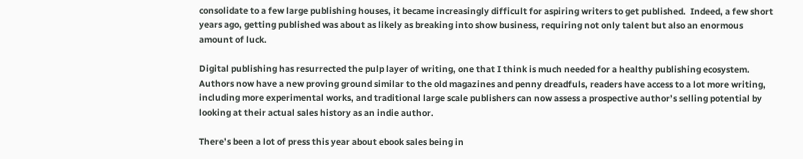consolidate to a few large publishing houses, it became increasingly difficult for aspiring writers to get published.  Indeed, a few short years ago, getting published was about as likely as breaking into show business, requiring not only talent but also an enormous amount of luck.

Digital publishing has resurrected the pulp layer of writing, one that I think is much needed for a healthy publishing ecosystem.  Authors now have a new proving ground similar to the old magazines and penny dreadfuls, readers have access to a lot more writing, including more experimental works, and traditional large scale publishers can now assess a prospective author’s selling potential by looking at their actual sales history as an indie author.

There’s been a lot of press this year about ebook sales being in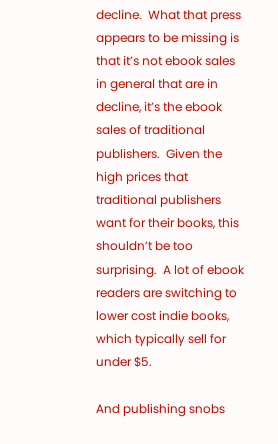decline.  What that press appears to be missing is that it’s not ebook sales in general that are in decline, it’s the ebook sales of traditional publishers.  Given the high prices that traditional publishers want for their books, this shouldn’t be too surprising.  A lot of ebook readers are switching to lower cost indie books, which typically sell for under $5.

And publishing snobs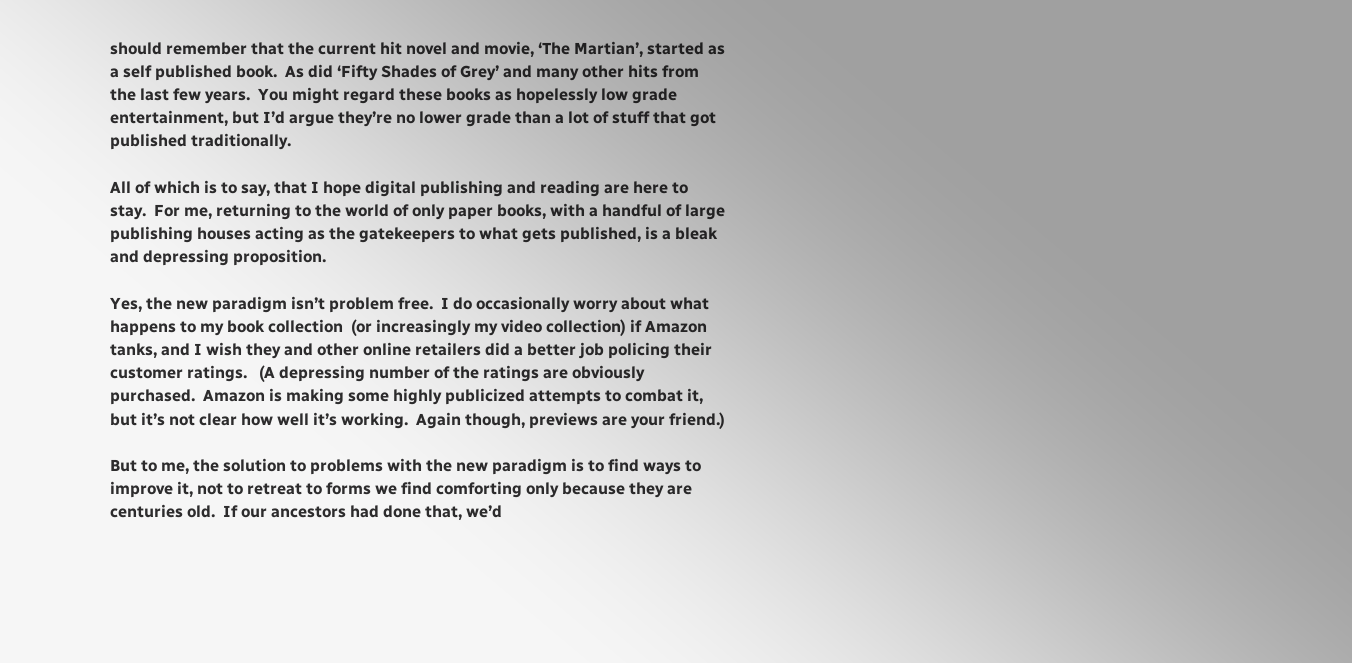should remember that the current hit novel and movie, ‘The Martian’, started as a self published book.  As did ‘Fifty Shades of Grey’ and many other hits from the last few years.  You might regard these books as hopelessly low grade entertainment, but I’d argue they’re no lower grade than a lot of stuff that got published traditionally.

All of which is to say, that I hope digital publishing and reading are here to stay.  For me, returning to the world of only paper books, with a handful of large publishing houses acting as the gatekeepers to what gets published, is a bleak and depressing proposition.

Yes, the new paradigm isn’t problem free.  I do occasionally worry about what happens to my book collection  (or increasingly my video collection) if Amazon tanks, and I wish they and other online retailers did a better job policing their customer ratings.   (A depressing number of the ratings are obviously purchased.  Amazon is making some highly publicized attempts to combat it, but it’s not clear how well it’s working.  Again though, previews are your friend.)

But to me, the solution to problems with the new paradigm is to find ways to improve it, not to retreat to forms we find comforting only because they are centuries old.  If our ancestors had done that, we’d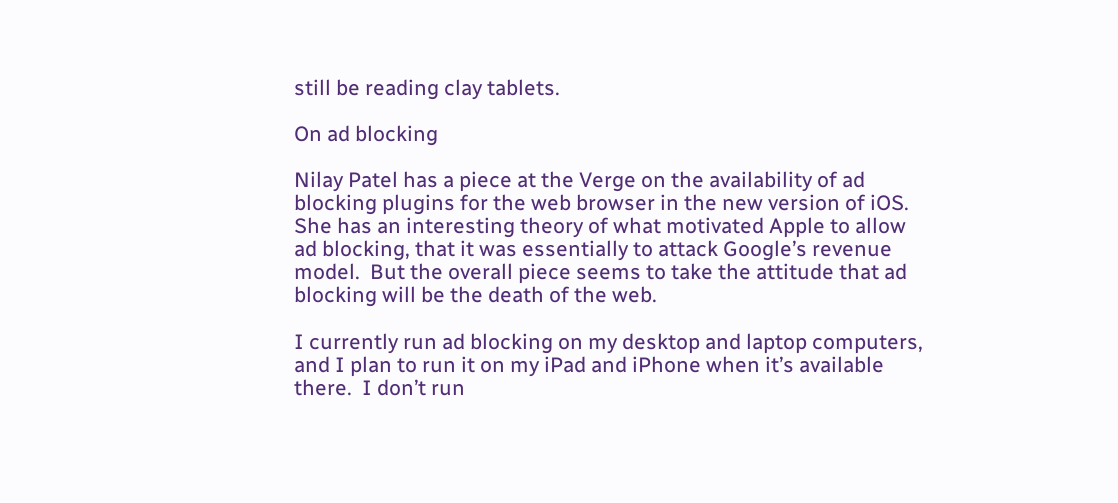still be reading clay tablets.

On ad blocking

Nilay Patel has a piece at the Verge on the availability of ad blocking plugins for the web browser in the new version of iOS.  She has an interesting theory of what motivated Apple to allow ad blocking, that it was essentially to attack Google’s revenue model.  But the overall piece seems to take the attitude that ad blocking will be the death of the web.

I currently run ad blocking on my desktop and laptop computers, and I plan to run it on my iPad and iPhone when it’s available there.  I don’t run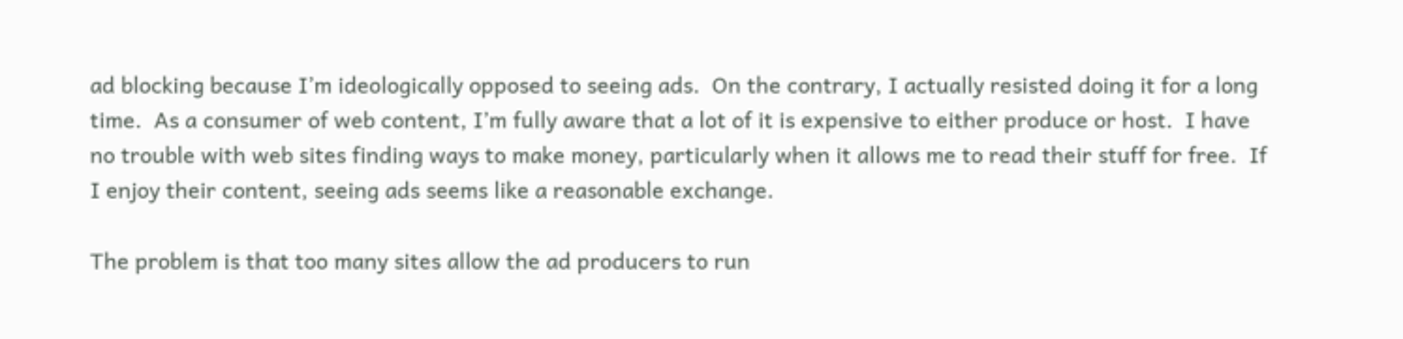ad blocking because I’m ideologically opposed to seeing ads.  On the contrary, I actually resisted doing it for a long time.  As a consumer of web content, I’m fully aware that a lot of it is expensive to either produce or host.  I have no trouble with web sites finding ways to make money, particularly when it allows me to read their stuff for free.  If I enjoy their content, seeing ads seems like a reasonable exchange.

The problem is that too many sites allow the ad producers to run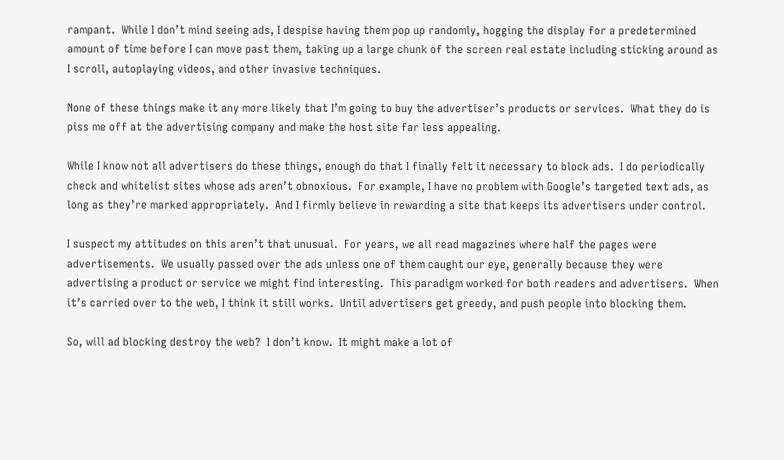rampant.  While I don’t mind seeing ads, I despise having them pop up randomly, hogging the display for a predetermined amount of time before I can move past them, taking up a large chunk of the screen real estate including sticking around as I scroll, autoplaying videos, and other invasive techniques.

None of these things make it any more likely that I’m going to buy the advertiser’s products or services.  What they do is piss me off at the advertising company and make the host site far less appealing.

While I know not all advertisers do these things, enough do that I finally felt it necessary to block ads.  I do periodically check and whitelist sites whose ads aren’t obnoxious.  For example, I have no problem with Google’s targeted text ads, as long as they’re marked appropriately.  And I firmly believe in rewarding a site that keeps its advertisers under control.

I suspect my attitudes on this aren’t that unusual.  For years, we all read magazines where half the pages were advertisements.  We usually passed over the ads unless one of them caught our eye, generally because they were advertising a product or service we might find interesting.  This paradigm worked for both readers and advertisers.  When it’s carried over to the web, I think it still works.  Until advertisers get greedy, and push people into blocking them.

So, will ad blocking destroy the web?  I don’t know.  It might make a lot of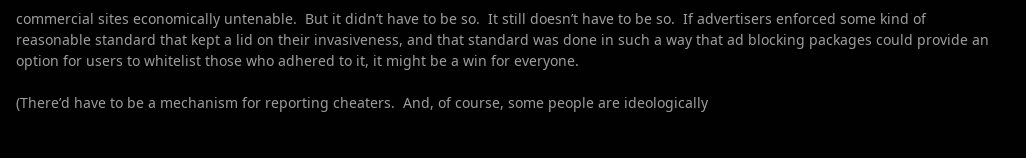commercial sites economically untenable.  But it didn’t have to be so.  It still doesn’t have to be so.  If advertisers enforced some kind of reasonable standard that kept a lid on their invasiveness, and that standard was done in such a way that ad blocking packages could provide an option for users to whitelist those who adhered to it, it might be a win for everyone.

(There’d have to be a mechanism for reporting cheaters.  And, of course, some people are ideologically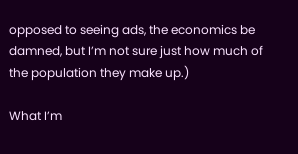opposed to seeing ads, the economics be damned, but I’m not sure just how much of the population they make up.)

What I’m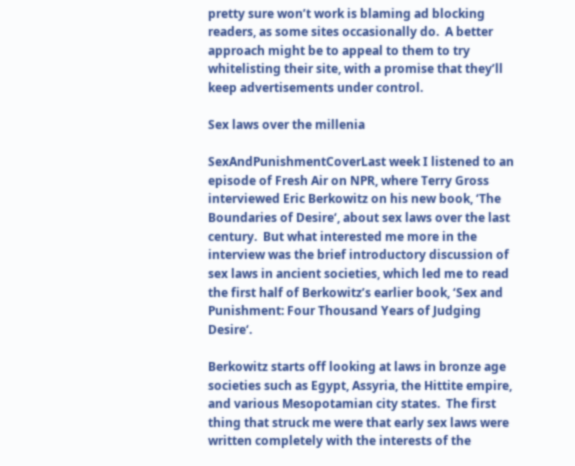pretty sure won’t work is blaming ad blocking readers, as some sites occasionally do.  A better approach might be to appeal to them to try whitelisting their site, with a promise that they’ll keep advertisements under control.

Sex laws over the millenia

SexAndPunishmentCoverLast week I listened to an episode of Fresh Air on NPR, where Terry Gross interviewed Eric Berkowitz on his new book, ‘The Boundaries of Desire‘, about sex laws over the last century.  But what interested me more in the interview was the brief introductory discussion of sex laws in ancient societies, which led me to read the first half of Berkowitz’s earlier book, ‘Sex and Punishment: Four Thousand Years of Judging Desire‘.

Berkowitz starts off looking at laws in bronze age societies such as Egypt, Assyria, the Hittite empire, and various Mesopotamian city states.  The first thing that struck me were that early sex laws were written completely with the interests of the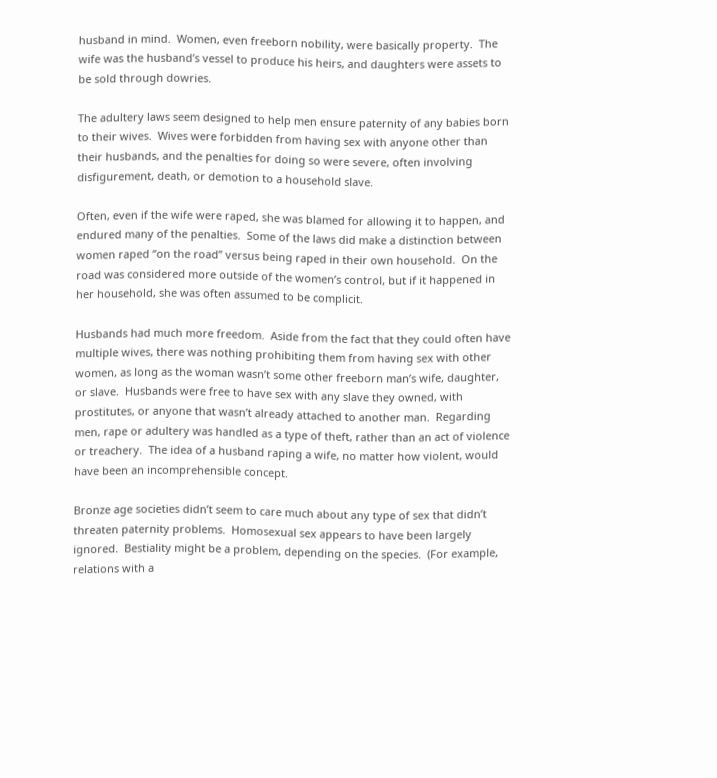husband in mind.  Women, even freeborn nobility, were basically property.  The wife was the husband’s vessel to produce his heirs, and daughters were assets to be sold through dowries.

The adultery laws seem designed to help men ensure paternity of any babies born to their wives.  Wives were forbidden from having sex with anyone other than their husbands, and the penalties for doing so were severe, often involving disfigurement, death, or demotion to a household slave.

Often, even if the wife were raped, she was blamed for allowing it to happen, and endured many of the penalties.  Some of the laws did make a distinction between women raped “on the road” versus being raped in their own household.  On the road was considered more outside of the women’s control, but if it happened in her household, she was often assumed to be complicit.

Husbands had much more freedom.  Aside from the fact that they could often have multiple wives, there was nothing prohibiting them from having sex with other women, as long as the woman wasn’t some other freeborn man’s wife, daughter, or slave.  Husbands were free to have sex with any slave they owned, with prostitutes, or anyone that wasn’t already attached to another man.  Regarding men, rape or adultery was handled as a type of theft, rather than an act of violence or treachery.  The idea of a husband raping a wife, no matter how violent, would have been an incomprehensible concept.

Bronze age societies didn’t seem to care much about any type of sex that didn’t threaten paternity problems.  Homosexual sex appears to have been largely ignored.  Bestiality might be a problem, depending on the species.  (For example, relations with a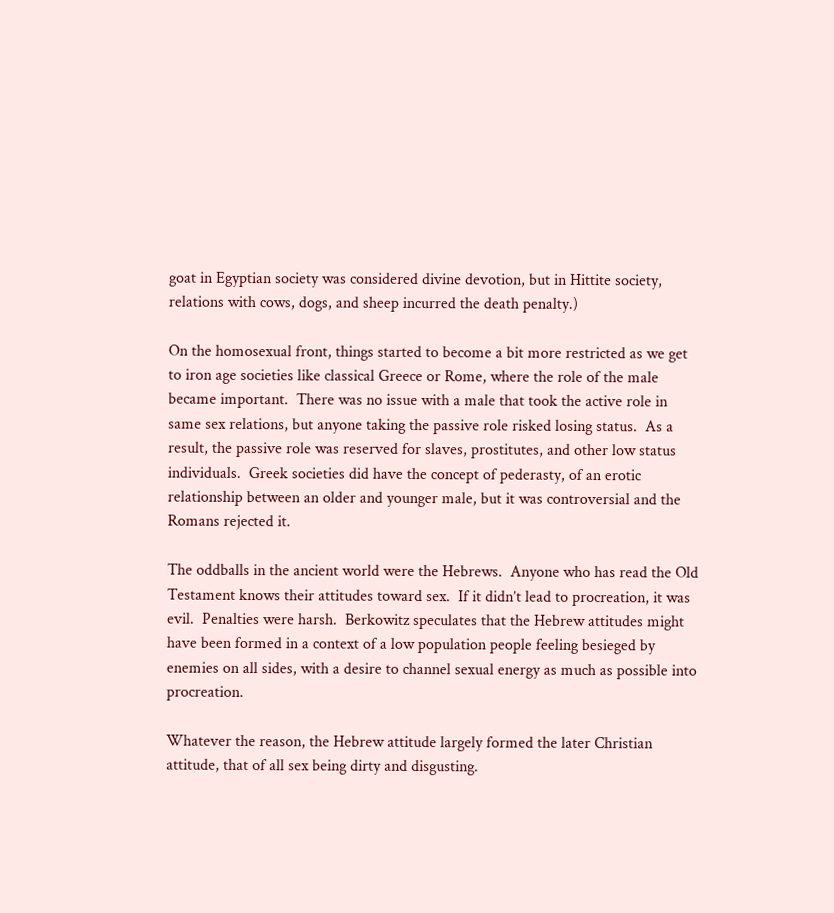goat in Egyptian society was considered divine devotion, but in Hittite society, relations with cows, dogs, and sheep incurred the death penalty.)

On the homosexual front, things started to become a bit more restricted as we get to iron age societies like classical Greece or Rome, where the role of the male became important.  There was no issue with a male that took the active role in same sex relations, but anyone taking the passive role risked losing status.  As a result, the passive role was reserved for slaves, prostitutes, and other low status individuals.  Greek societies did have the concept of pederasty, of an erotic relationship between an older and younger male, but it was controversial and the Romans rejected it.

The oddballs in the ancient world were the Hebrews.  Anyone who has read the Old Testament knows their attitudes toward sex.  If it didn’t lead to procreation, it was evil.  Penalties were harsh.  Berkowitz speculates that the Hebrew attitudes might have been formed in a context of a low population people feeling besieged by enemies on all sides, with a desire to channel sexual energy as much as possible into procreation.

Whatever the reason, the Hebrew attitude largely formed the later Christian attitude, that of all sex being dirty and disgusting.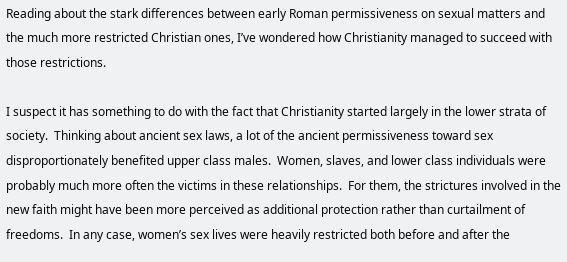Reading about the stark differences between early Roman permissiveness on sexual matters and the much more restricted Christian ones, I’ve wondered how Christianity managed to succeed with those restrictions.

I suspect it has something to do with the fact that Christianity started largely in the lower strata of society.  Thinking about ancient sex laws, a lot of the ancient permissiveness toward sex disproportionately benefited upper class males.  Women, slaves, and lower class individuals were probably much more often the victims in these relationships.  For them, the strictures involved in the new faith might have been more perceived as additional protection rather than curtailment of freedoms.  In any case, women’s sex lives were heavily restricted both before and after the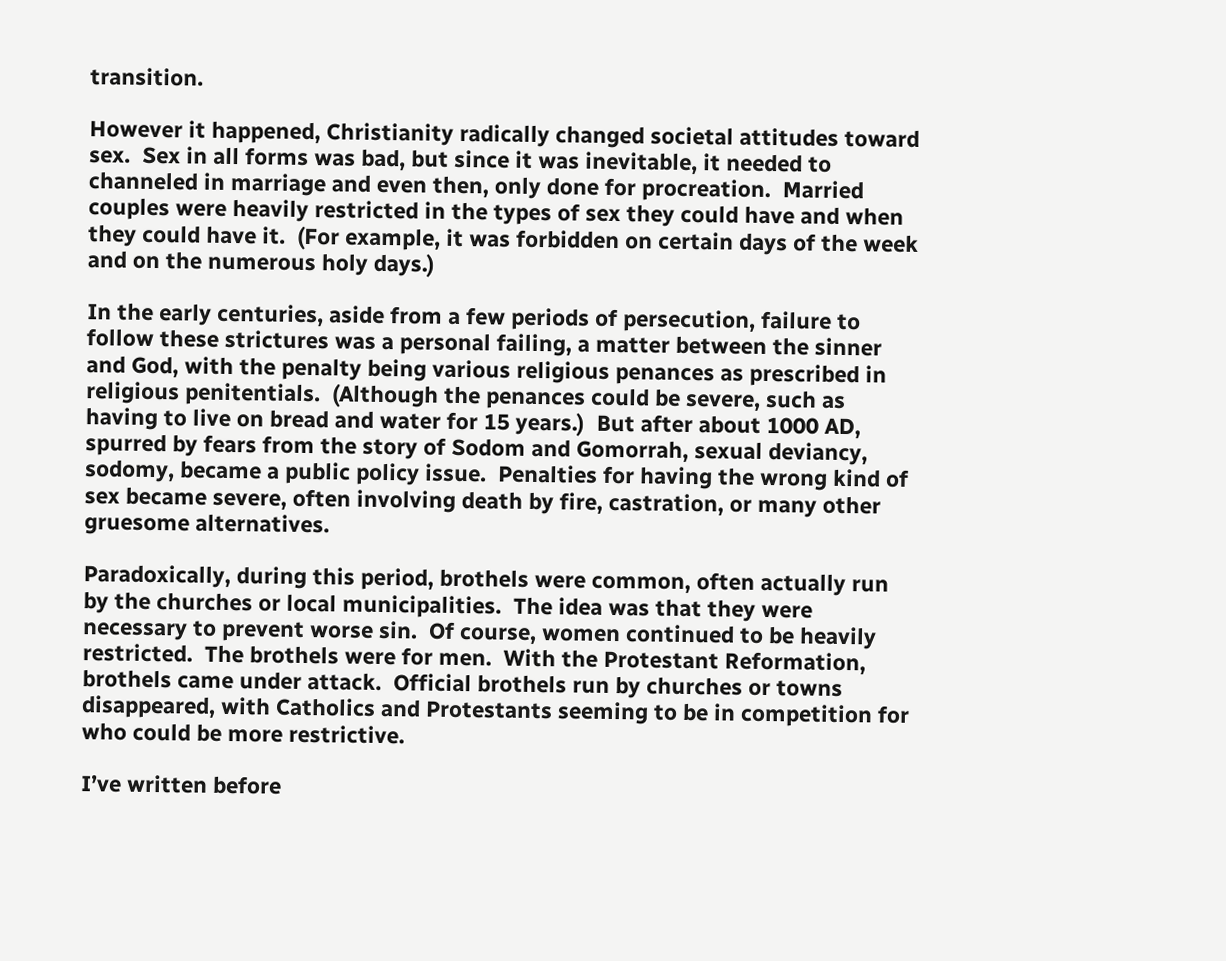transition.

However it happened, Christianity radically changed societal attitudes toward sex.  Sex in all forms was bad, but since it was inevitable, it needed to channeled in marriage and even then, only done for procreation.  Married couples were heavily restricted in the types of sex they could have and when they could have it.  (For example, it was forbidden on certain days of the week and on the numerous holy days.)

In the early centuries, aside from a few periods of persecution, failure to follow these strictures was a personal failing, a matter between the sinner and God, with the penalty being various religious penances as prescribed in religious penitentials.  (Although the penances could be severe, such as having to live on bread and water for 15 years.)  But after about 1000 AD, spurred by fears from the story of Sodom and Gomorrah, sexual deviancy, sodomy, became a public policy issue.  Penalties for having the wrong kind of sex became severe, often involving death by fire, castration, or many other gruesome alternatives.

Paradoxically, during this period, brothels were common, often actually run by the churches or local municipalities.  The idea was that they were necessary to prevent worse sin.  Of course, women continued to be heavily restricted.  The brothels were for men.  With the Protestant Reformation, brothels came under attack.  Official brothels run by churches or towns disappeared, with Catholics and Protestants seeming to be in competition for who could be more restrictive.

I’ve written before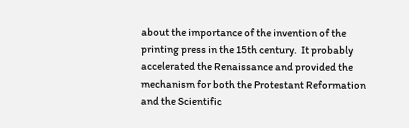about the importance of the invention of the printing press in the 15th century.  It probably accelerated the Renaissance and provided the mechanism for both the Protestant Reformation and the Scientific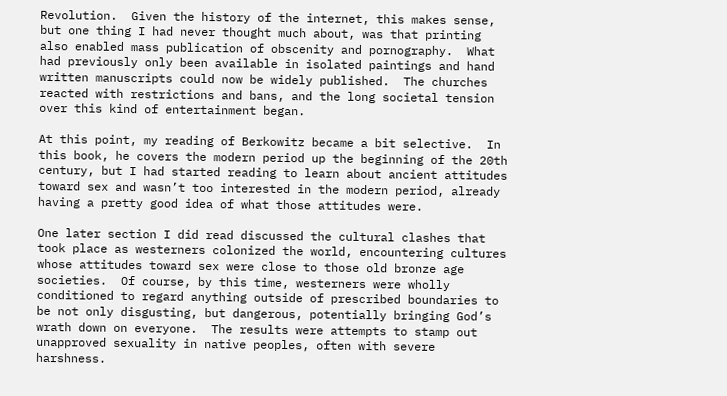Revolution.  Given the history of the internet, this makes sense, but one thing I had never thought much about, was that printing also enabled mass publication of obscenity and pornography.  What had previously only been available in isolated paintings and hand written manuscripts could now be widely published.  The churches reacted with restrictions and bans, and the long societal tension over this kind of entertainment began.

At this point, my reading of Berkowitz became a bit selective.  In this book, he covers the modern period up the beginning of the 20th century, but I had started reading to learn about ancient attitudes toward sex and wasn’t too interested in the modern period, already having a pretty good idea of what those attitudes were.

One later section I did read discussed the cultural clashes that took place as westerners colonized the world, encountering cultures whose attitudes toward sex were close to those old bronze age societies.  Of course, by this time, westerners were wholly conditioned to regard anything outside of prescribed boundaries to be not only disgusting, but dangerous, potentially bringing God’s wrath down on everyone.  The results were attempts to stamp out unapproved sexuality in native peoples, often with severe harshness.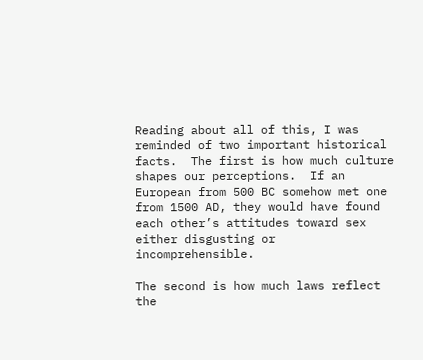Reading about all of this, I was reminded of two important historical facts.  The first is how much culture shapes our perceptions.  If an European from 500 BC somehow met one from 1500 AD, they would have found each other’s attitudes toward sex either disgusting or incomprehensible.

The second is how much laws reflect the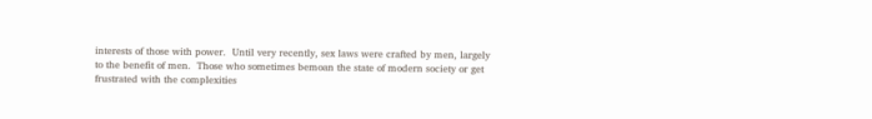interests of those with power.  Until very recently, sex laws were crafted by men, largely to the benefit of men.  Those who sometimes bemoan the state of modern society or get frustrated with the complexities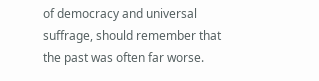of democracy and universal suffrage, should remember that the past was often far worse.